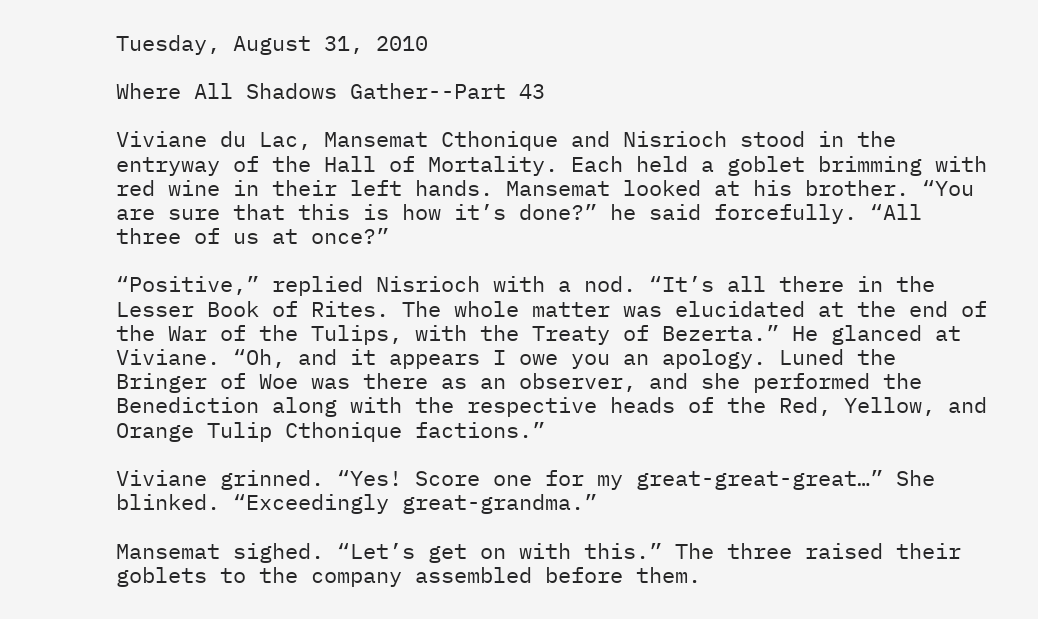Tuesday, August 31, 2010

Where All Shadows Gather--Part 43

Viviane du Lac, Mansemat Cthonique and Nisrioch stood in the entryway of the Hall of Mortality. Each held a goblet brimming with red wine in their left hands. Mansemat looked at his brother. “You are sure that this is how it’s done?” he said forcefully. “All three of us at once?”

“Positive,” replied Nisrioch with a nod. “It’s all there in the Lesser Book of Rites. The whole matter was elucidated at the end of the War of the Tulips, with the Treaty of Bezerta.” He glanced at Viviane. “Oh, and it appears I owe you an apology. Luned the Bringer of Woe was there as an observer, and she performed the Benediction along with the respective heads of the Red, Yellow, and Orange Tulip Cthonique factions.”

Viviane grinned. “Yes! Score one for my great-great-great…” She blinked. “Exceedingly great-grandma.”

Mansemat sighed. “Let’s get on with this.” The three raised their goblets to the company assembled before them.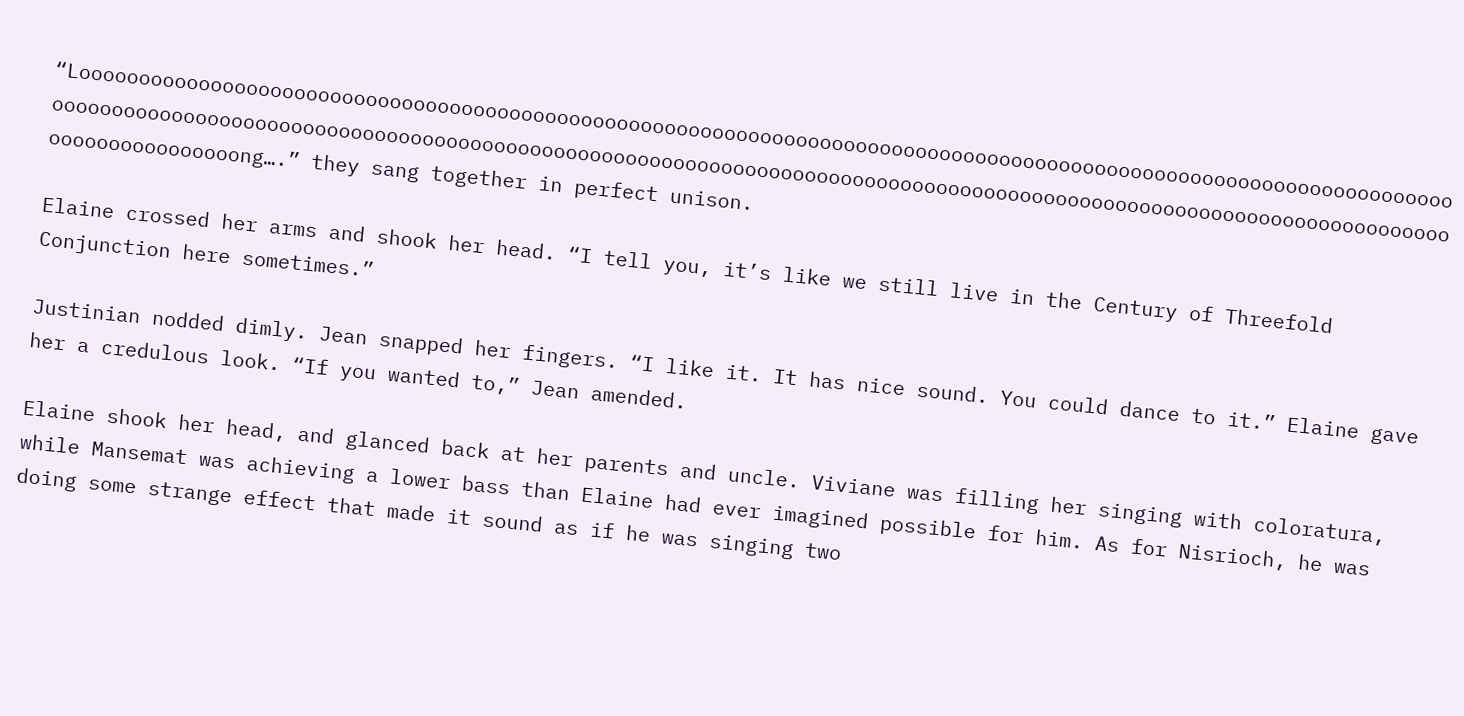“Loooooooooooooooooooooooooooooooooooooooooooooooooooooooooooooooooooooooooooooooooooooooooooooooooooooooooooooooooooooooooooooooooooooooooooooooooooooooooooooooooooooooooooooooooooooooooooooooooooooooooooooooooooooooooooooooooooooooooooooooooooooooong….” they sang together in perfect unison.

Elaine crossed her arms and shook her head. “I tell you, it’s like we still live in the Century of Threefold Conjunction here sometimes.”

Justinian nodded dimly. Jean snapped her fingers. “I like it. It has nice sound. You could dance to it.” Elaine gave her a credulous look. “If you wanted to,” Jean amended.

Elaine shook her head, and glanced back at her parents and uncle. Viviane was filling her singing with coloratura, while Mansemat was achieving a lower bass than Elaine had ever imagined possible for him. As for Nisrioch, he was doing some strange effect that made it sound as if he was singing two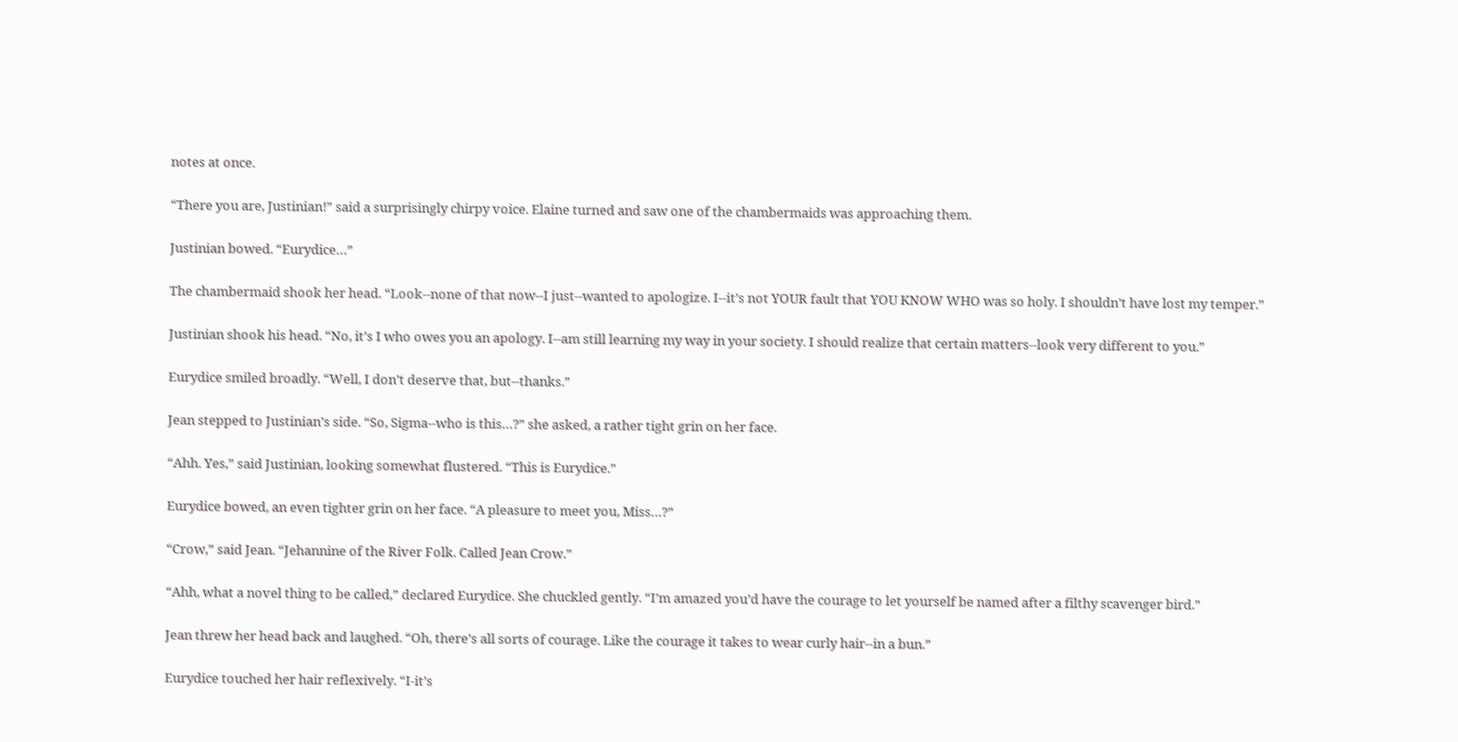notes at once.

“There you are, Justinian!” said a surprisingly chirpy voice. Elaine turned and saw one of the chambermaids was approaching them.

Justinian bowed. “Eurydice…”

The chambermaid shook her head. “Look--none of that now--I just--wanted to apologize. I--it’s not YOUR fault that YOU KNOW WHO was so holy. I shouldn’t have lost my temper.”

Justinian shook his head. “No, it’s I who owes you an apology. I--am still learning my way in your society. I should realize that certain matters--look very different to you.”

Eurydice smiled broadly. “Well, I don’t deserve that, but--thanks.”

Jean stepped to Justinian’s side. “So, Sigma--who is this…?” she asked, a rather tight grin on her face.

“Ahh. Yes,” said Justinian, looking somewhat flustered. “This is Eurydice.”

Eurydice bowed, an even tighter grin on her face. “A pleasure to meet you, Miss…?”

“Crow,” said Jean. “Jehannine of the River Folk. Called Jean Crow.”

“Ahh, what a novel thing to be called,” declared Eurydice. She chuckled gently. “I’m amazed you’d have the courage to let yourself be named after a filthy scavenger bird.”

Jean threw her head back and laughed. “Oh, there’s all sorts of courage. Like the courage it takes to wear curly hair--in a bun.”

Eurydice touched her hair reflexively. “I-it’s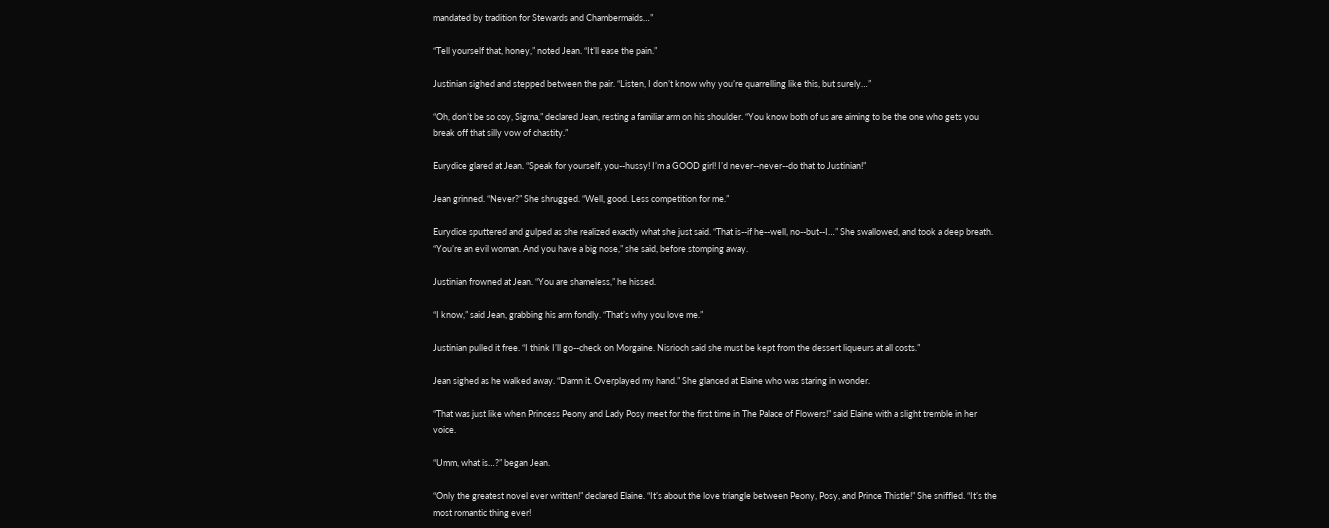mandated by tradition for Stewards and Chambermaids…”

“Tell yourself that, honey,” noted Jean. “It’ll ease the pain.”

Justinian sighed and stepped between the pair. “Listen, I don’t know why you’re quarrelling like this, but surely…”

“Oh, don’t be so coy, Sigma,” declared Jean, resting a familiar arm on his shoulder. “You know both of us are aiming to be the one who gets you break off that silly vow of chastity.”

Eurydice glared at Jean. “Speak for yourself, you--hussy! I’m a GOOD girl! I’d never--never--do that to Justinian!”

Jean grinned. “Never?” She shrugged. “Well, good. Less competition for me.”

Eurydice sputtered and gulped as she realized exactly what she just said. “That is--if he--well, no--but--I…” She swallowed, and took a deep breath. “You’re an evil woman. And you have a big nose,” she said, before stomping away.

Justinian frowned at Jean. “You are shameless,” he hissed.

“I know,” said Jean, grabbing his arm fondly. “That’s why you love me.”

Justinian pulled it free. “I think I’ll go--check on Morgaine. Nisrioch said she must be kept from the dessert liqueurs at all costs.”

Jean sighed as he walked away. “Damn it. Overplayed my hand.” She glanced at Elaine who was staring in wonder.

“That was just like when Princess Peony and Lady Posy meet for the first time in The Palace of Flowers!” said Elaine with a slight tremble in her voice.

“Umm, what is…?” began Jean.

“Only the greatest novel ever written!” declared Elaine. “It’s about the love triangle between Peony, Posy, and Prince Thistle!” She sniffled. “It’s the most romantic thing ever!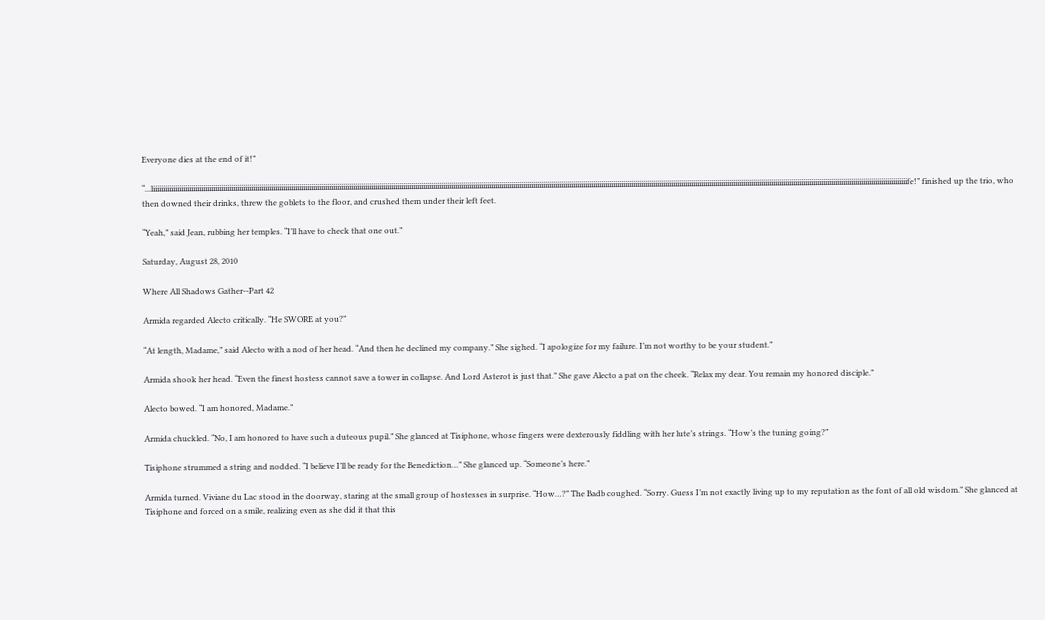Everyone dies at the end of it!”

“...liiiiiiiiiiiiiiiiiiiiiiiiiiiiiiiiiiiiiiiiiiiiiiiiiiiiiiiiiiiiiiiiiiiiiiiiiiiiiiiiiiiiiiiiiiiiiiiiiiiiiiiiiiiiiiiiiiiiiiiiiiiiiiiiiiiiiiiiiiiiiiiiiiiiiiiiiiiiiiiiiiiiiiiiiiiiiiiiiiiiiiiiiiiiiiiiiiiiiiiiiiiiiiiiiiiiiiiiiiiiiiiiiiiiiiiiiiiiiiiiiiiiiiiiiiiiiiiiiiiiiiiiiiiiiiiiiiiiiiiiiiiiiiiiiiiiiiiiiiiiiiiiiiiiiiiiiiiiiiiiiiiiiiiiiiiiiiiiiiiiiiiiiiiiiiiiiiiiiiiiiiiiiiiiiiiiiiiiife!” finished up the trio, who then downed their drinks, threw the goblets to the floor, and crushed them under their left feet.

“Yeah,” said Jean, rubbing her temples. “I’ll have to check that one out.”

Saturday, August 28, 2010

Where All Shadows Gather--Part 42

Armida regarded Alecto critically. “He SWORE at you?”

“At length, Madame,” said Alecto with a nod of her head. “And then he declined my company.” She sighed. “I apologize for my failure. I’m not worthy to be your student.”

Armida shook her head. “Even the finest hostess cannot save a tower in collapse. And Lord Asterot is just that.” She gave Alecto a pat on the cheek. “Relax my dear. You remain my honored disciple.”

Alecto bowed. “I am honored, Madame.”

Armida chuckled. “No, I am honored to have such a duteous pupil.” She glanced at Tisiphone, whose fingers were dexterously fiddling with her lute’s strings. “How’s the tuning going?”

Tisiphone strummed a string and nodded. “I believe I’ll be ready for the Benediction…” She glanced up. “Someone’s here.”

Armida turned. Viviane du Lac stood in the doorway, staring at the small group of hostesses in surprise. “How…?” The Badb coughed. “Sorry. Guess I’m not exactly living up to my reputation as the font of all old wisdom.” She glanced at Tisiphone and forced on a smile, realizing even as she did it that this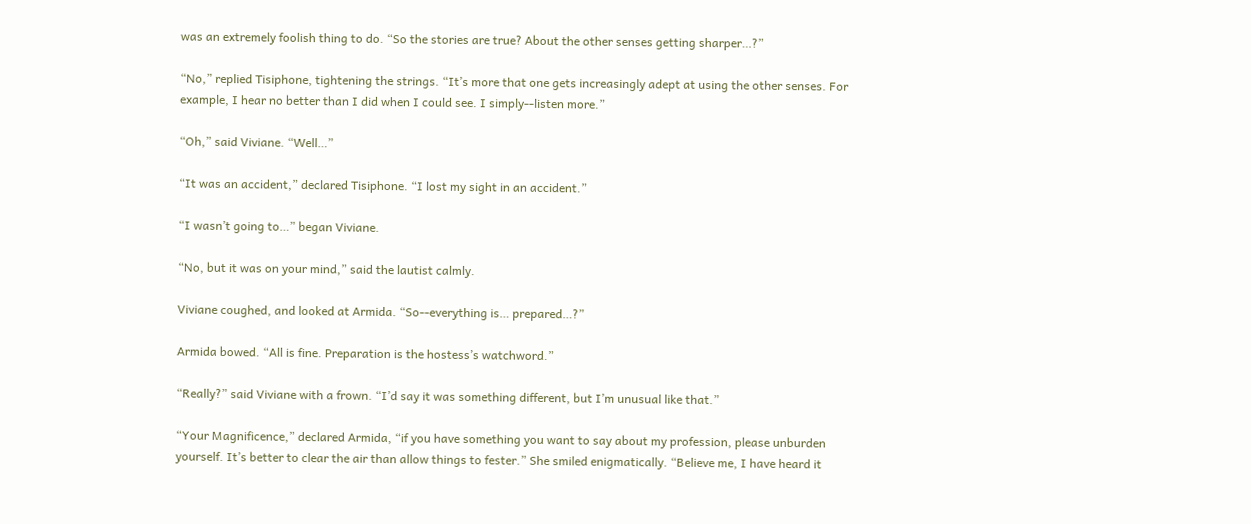was an extremely foolish thing to do. “So the stories are true? About the other senses getting sharper…?”

“No,” replied Tisiphone, tightening the strings. “It’s more that one gets increasingly adept at using the other senses. For example, I hear no better than I did when I could see. I simply--listen more.”

“Oh,” said Viviane. “Well…”

“It was an accident,” declared Tisiphone. “I lost my sight in an accident.”

“I wasn’t going to…” began Viviane.

“No, but it was on your mind,” said the lautist calmly.

Viviane coughed, and looked at Armida. “So--everything is… prepared…?”

Armida bowed. “All is fine. Preparation is the hostess’s watchword.”

“Really?” said Viviane with a frown. “I’d say it was something different, but I’m unusual like that.”

“Your Magnificence,” declared Armida, “if you have something you want to say about my profession, please unburden yourself. It’s better to clear the air than allow things to fester.” She smiled enigmatically. “Believe me, I have heard it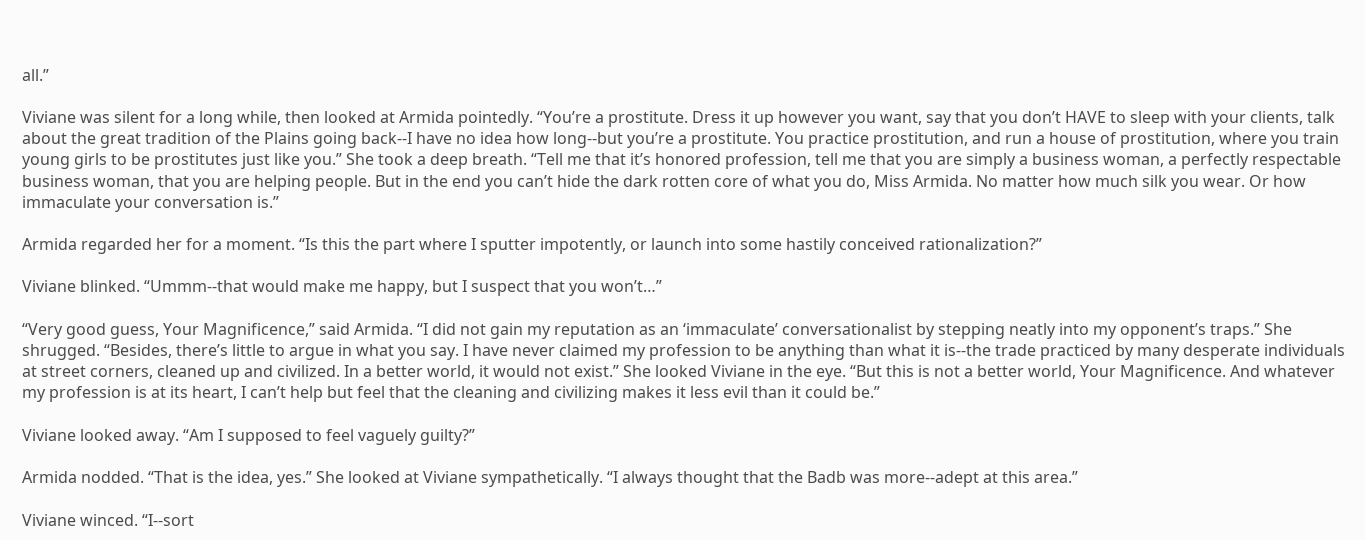all.”

Viviane was silent for a long while, then looked at Armida pointedly. “You’re a prostitute. Dress it up however you want, say that you don’t HAVE to sleep with your clients, talk about the great tradition of the Plains going back--I have no idea how long--but you’re a prostitute. You practice prostitution, and run a house of prostitution, where you train young girls to be prostitutes just like you.” She took a deep breath. “Tell me that it’s honored profession, tell me that you are simply a business woman, a perfectly respectable business woman, that you are helping people. But in the end you can’t hide the dark rotten core of what you do, Miss Armida. No matter how much silk you wear. Or how immaculate your conversation is.”

Armida regarded her for a moment. “Is this the part where I sputter impotently, or launch into some hastily conceived rationalization?”

Viviane blinked. “Ummm--that would make me happy, but I suspect that you won’t…”

“Very good guess, Your Magnificence,” said Armida. “I did not gain my reputation as an ‘immaculate’ conversationalist by stepping neatly into my opponent’s traps.” She shrugged. “Besides, there’s little to argue in what you say. I have never claimed my profession to be anything than what it is--the trade practiced by many desperate individuals at street corners, cleaned up and civilized. In a better world, it would not exist.” She looked Viviane in the eye. “But this is not a better world, Your Magnificence. And whatever my profession is at its heart, I can’t help but feel that the cleaning and civilizing makes it less evil than it could be.”

Viviane looked away. “Am I supposed to feel vaguely guilty?”

Armida nodded. “That is the idea, yes.” She looked at Viviane sympathetically. “I always thought that the Badb was more--adept at this area.”

Viviane winced. “I--sort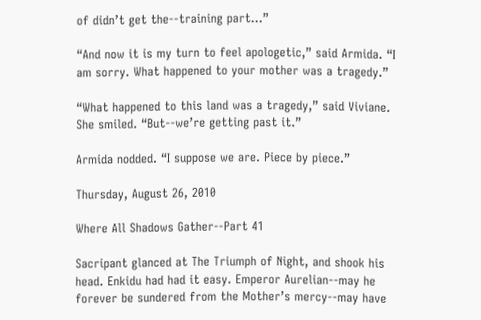of didn’t get the--training part…”

“And now it is my turn to feel apologetic,” said Armida. “I am sorry. What happened to your mother was a tragedy.”

“What happened to this land was a tragedy,” said Viviane. She smiled. “But--we’re getting past it.”

Armida nodded. “I suppose we are. Piece by piece.”

Thursday, August 26, 2010

Where All Shadows Gather--Part 41

Sacripant glanced at The Triumph of Night, and shook his head. Enkidu had had it easy. Emperor Aurelian--may he forever be sundered from the Mother’s mercy--may have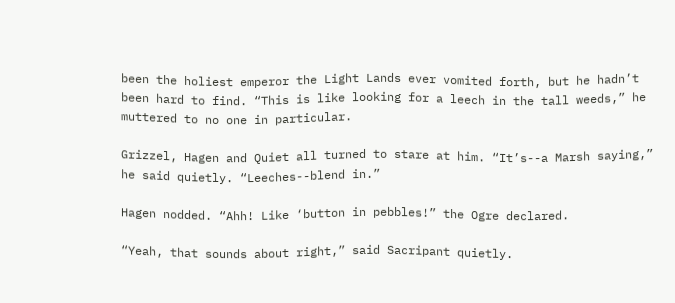been the holiest emperor the Light Lands ever vomited forth, but he hadn’t been hard to find. “This is like looking for a leech in the tall weeds,” he muttered to no one in particular.

Grizzel, Hagen and Quiet all turned to stare at him. “It’s--a Marsh saying,” he said quietly. “Leeches--blend in.”

Hagen nodded. “Ahh! Like ‘button in pebbles!” the Ogre declared.

“Yeah, that sounds about right,” said Sacripant quietly.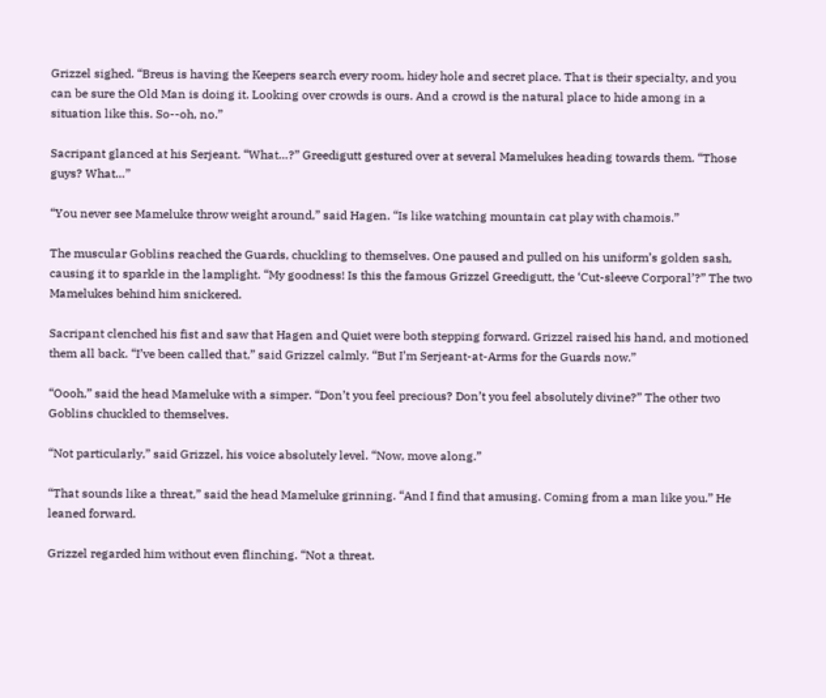Grizzel sighed. “Breus is having the Keepers search every room, hidey hole and secret place. That is their specialty, and you can be sure the Old Man is doing it. Looking over crowds is ours. And a crowd is the natural place to hide among in a situation like this. So--oh, no.”

Sacripant glanced at his Serjeant. “What…?” Greedigutt gestured over at several Mamelukes heading towards them. “Those guys? What…”

“You never see Mameluke throw weight around,” said Hagen. “Is like watching mountain cat play with chamois.”

The muscular Goblins reached the Guards, chuckling to themselves. One paused and pulled on his uniform’s golden sash, causing it to sparkle in the lamplight. “My goodness! Is this the famous Grizzel Greedigutt, the ‘Cut-sleeve Corporal’?” The two Mamelukes behind him snickered.

Sacripant clenched his fist and saw that Hagen and Quiet were both stepping forward. Grizzel raised his hand, and motioned them all back. “I’ve been called that,” said Grizzel calmly. “But I’m Serjeant-at-Arms for the Guards now.”

“Oooh,” said the head Mameluke with a simper. “Don’t you feel precious? Don’t you feel absolutely divine?” The other two Goblins chuckled to themselves.

“Not particularly,” said Grizzel, his voice absolutely level. “Now, move along.”

“That sounds like a threat,” said the head Mameluke grinning. “And I find that amusing. Coming from a man like you.” He leaned forward.

Grizzel regarded him without even flinching. “Not a threat.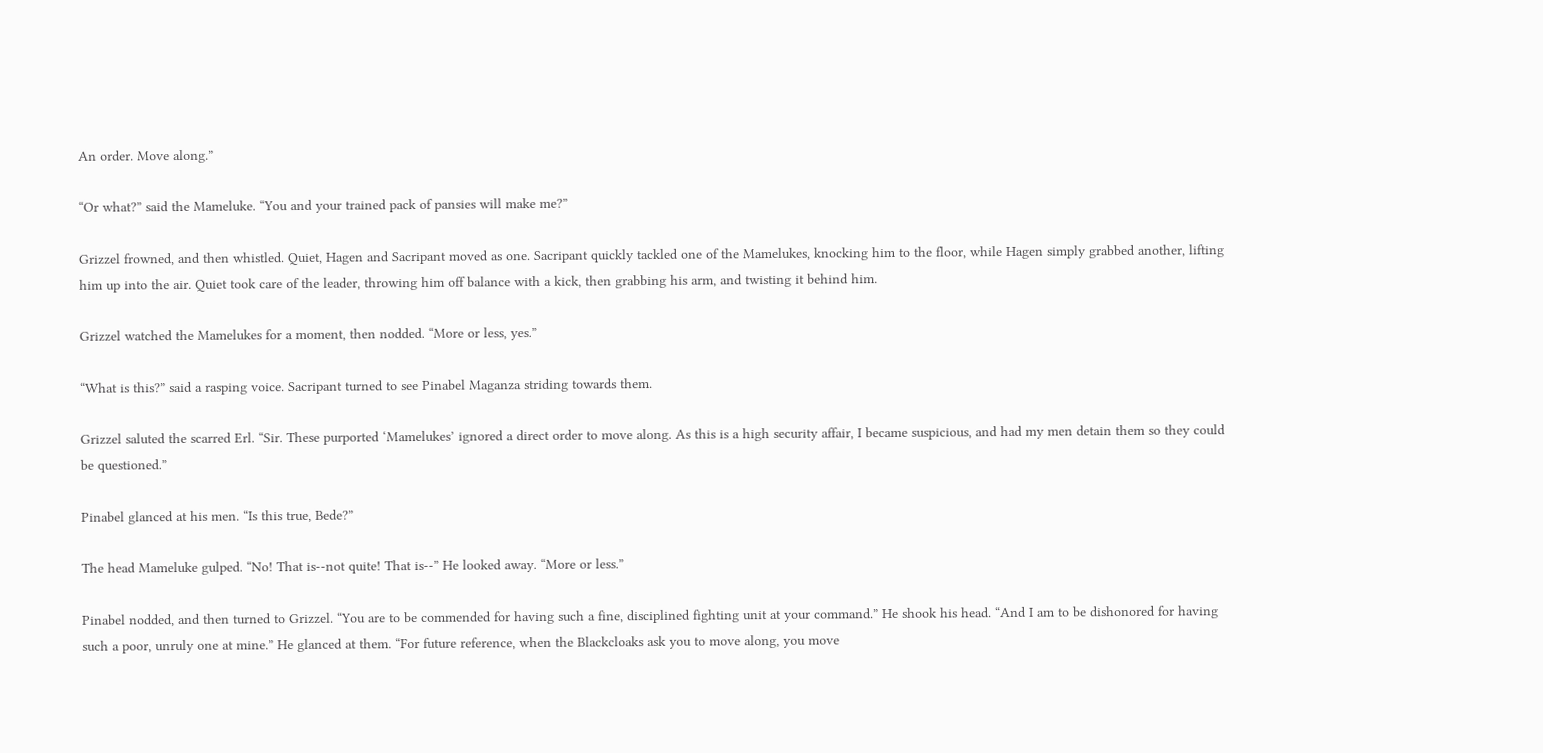An order. Move along.”

“Or what?” said the Mameluke. “You and your trained pack of pansies will make me?”

Grizzel frowned, and then whistled. Quiet, Hagen and Sacripant moved as one. Sacripant quickly tackled one of the Mamelukes, knocking him to the floor, while Hagen simply grabbed another, lifting him up into the air. Quiet took care of the leader, throwing him off balance with a kick, then grabbing his arm, and twisting it behind him.

Grizzel watched the Mamelukes for a moment, then nodded. “More or less, yes.”

“What is this?” said a rasping voice. Sacripant turned to see Pinabel Maganza striding towards them.

Grizzel saluted the scarred Erl. “Sir. These purported ‘Mamelukes’ ignored a direct order to move along. As this is a high security affair, I became suspicious, and had my men detain them so they could be questioned.”

Pinabel glanced at his men. “Is this true, Bede?”

The head Mameluke gulped. “No! That is--not quite! That is--” He looked away. “More or less.”

Pinabel nodded, and then turned to Grizzel. “You are to be commended for having such a fine, disciplined fighting unit at your command.” He shook his head. “And I am to be dishonored for having such a poor, unruly one at mine.” He glanced at them. “For future reference, when the Blackcloaks ask you to move along, you move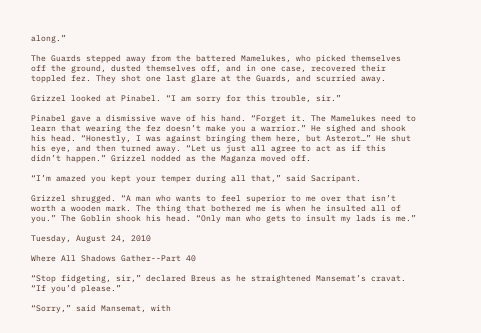along.”

The Guards stepped away from the battered Mamelukes, who picked themselves off the ground, dusted themselves off, and in one case, recovered their toppled fez. They shot one last glare at the Guards, and scurried away.

Grizzel looked at Pinabel. “I am sorry for this trouble, sir.”

Pinabel gave a dismissive wave of his hand. “Forget it. The Mamelukes need to learn that wearing the fez doesn’t make you a warrior.” He sighed and shook his head. “Honestly, I was against bringing them here, but Asterot…” He shut his eye, and then turned away. “Let us just all agree to act as if this didn’t happen.” Grizzel nodded as the Maganza moved off.

“I’m amazed you kept your temper during all that,” said Sacripant.

Grizzel shrugged. “A man who wants to feel superior to me over that isn’t worth a wooden mark. The thing that bothered me is when he insulted all of you.” The Goblin shook his head. “Only man who gets to insult my lads is me.”

Tuesday, August 24, 2010

Where All Shadows Gather--Part 40

“Stop fidgeting, sir,” declared Breus as he straightened Mansemat’s cravat. “If you’d please.”

“Sorry,” said Mansemat, with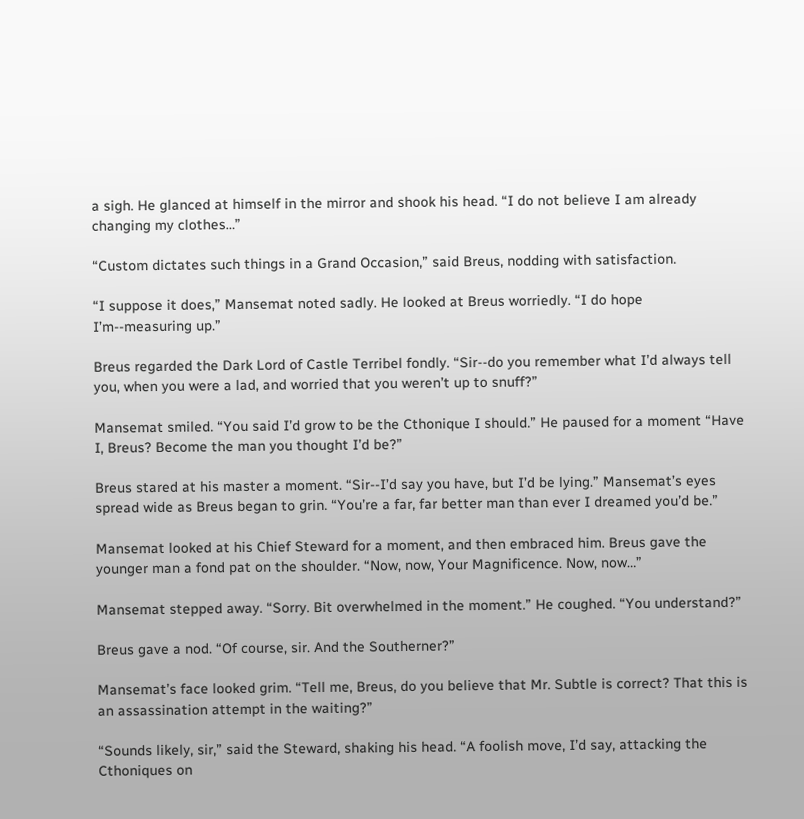a sigh. He glanced at himself in the mirror and shook his head. “I do not believe I am already changing my clothes…”

“Custom dictates such things in a Grand Occasion,” said Breus, nodding with satisfaction.

“I suppose it does,” Mansemat noted sadly. He looked at Breus worriedly. “I do hope I’m--measuring up.”

Breus regarded the Dark Lord of Castle Terribel fondly. “Sir--do you remember what I’d always tell you, when you were a lad, and worried that you weren’t up to snuff?”

Mansemat smiled. “You said I’d grow to be the Cthonique I should.” He paused for a moment “Have I, Breus? Become the man you thought I’d be?”

Breus stared at his master a moment. “Sir--I’d say you have, but I’d be lying.” Mansemat’s eyes spread wide as Breus began to grin. “You’re a far, far better man than ever I dreamed you’d be.”

Mansemat looked at his Chief Steward for a moment, and then embraced him. Breus gave the younger man a fond pat on the shoulder. “Now, now, Your Magnificence. Now, now…”

Mansemat stepped away. “Sorry. Bit overwhelmed in the moment.” He coughed. “You understand?”

Breus gave a nod. “Of course, sir. And the Southerner?”

Mansemat’s face looked grim. “Tell me, Breus, do you believe that Mr. Subtle is correct? That this is an assassination attempt in the waiting?”

“Sounds likely, sir,” said the Steward, shaking his head. “A foolish move, I’d say, attacking the Cthoniques on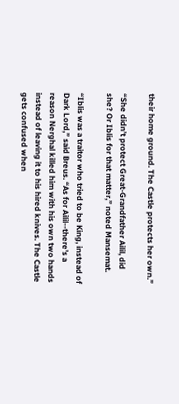their home ground. The Castle protects her own.”

“She didn’t protect Great-Grandfather Ailil, did she? Or Iblis for that matter,” noted Mansemat.

“Iblis was a traitor who tried to be King, instead of Dark Lord,” said Breus. “As for Ailil--there’s a reason Nerghal killed him with his own two hands instead of leaving it to his hired knives. The Castle gets confused when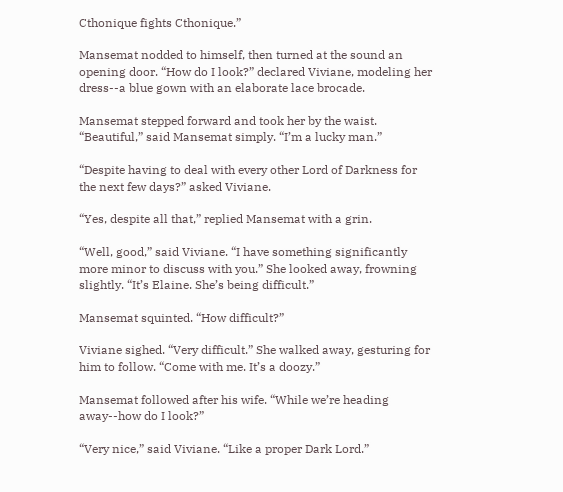Cthonique fights Cthonique.”

Mansemat nodded to himself, then turned at the sound an opening door. “How do I look?” declared Viviane, modeling her dress--a blue gown with an elaborate lace brocade.

Mansemat stepped forward and took her by the waist. “Beautiful,” said Mansemat simply. “I’m a lucky man.”

“Despite having to deal with every other Lord of Darkness for the next few days?” asked Viviane.

“Yes, despite all that,” replied Mansemat with a grin.

“Well, good,” said Viviane. “I have something significantly more minor to discuss with you.” She looked away, frowning slightly. “It’s Elaine. She’s being difficult.”

Mansemat squinted. “How difficult?”

Viviane sighed. “Very difficult.” She walked away, gesturing for him to follow. “Come with me. It’s a doozy.”

Mansemat followed after his wife. “While we’re heading away--how do I look?”

“Very nice,” said Viviane. “Like a proper Dark Lord.”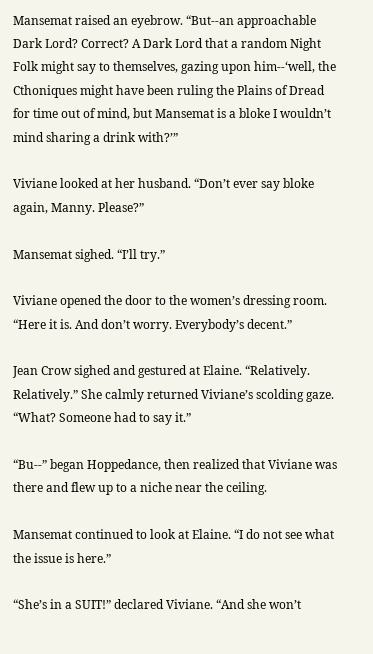Mansemat raised an eyebrow. “But--an approachable Dark Lord? Correct? A Dark Lord that a random Night Folk might say to themselves, gazing upon him--‘well, the Cthoniques might have been ruling the Plains of Dread for time out of mind, but Mansemat is a bloke I wouldn’t mind sharing a drink with?’”

Viviane looked at her husband. “Don’t ever say bloke again, Manny. Please?”

Mansemat sighed. “I’ll try.”

Viviane opened the door to the women’s dressing room. “Here it is. And don’t worry. Everybody’s decent.”

Jean Crow sighed and gestured at Elaine. “Relatively. Relatively.” She calmly returned Viviane’s scolding gaze. “What? Someone had to say it.”

“Bu--” began Hoppedance, then realized that Viviane was there and flew up to a niche near the ceiling.

Mansemat continued to look at Elaine. “I do not see what the issue is here.”

“She’s in a SUIT!” declared Viviane. “And she won’t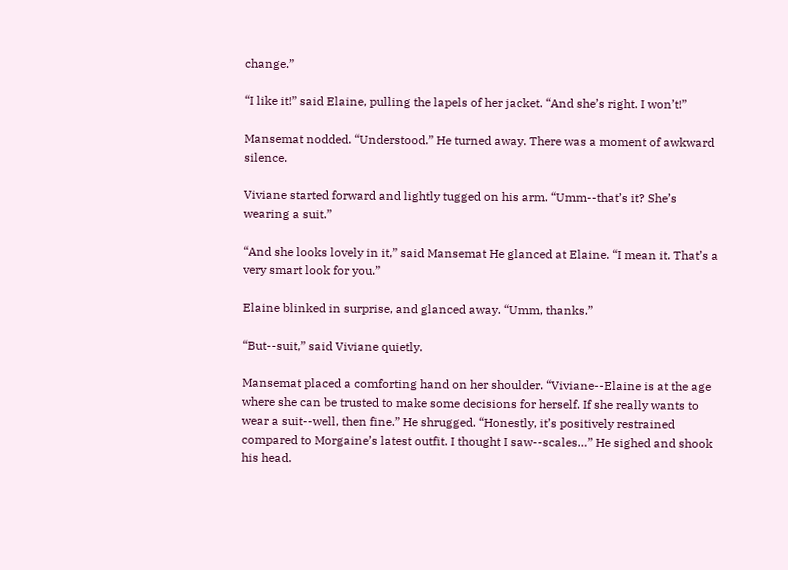change.”

“I like it!” said Elaine, pulling the lapels of her jacket. “And she’s right. I won’t!”

Mansemat nodded. “Understood.” He turned away. There was a moment of awkward silence.

Viviane started forward and lightly tugged on his arm. “Umm--that’s it? She’s wearing a suit.”

“And she looks lovely in it,” said Mansemat He glanced at Elaine. “I mean it. That’s a very smart look for you.”

Elaine blinked in surprise, and glanced away. “Umm, thanks.”

“But--suit,” said Viviane quietly.

Mansemat placed a comforting hand on her shoulder. “Viviane--Elaine is at the age where she can be trusted to make some decisions for herself. If she really wants to wear a suit--well, then fine.” He shrugged. “Honestly, it’s positively restrained compared to Morgaine’s latest outfit. I thought I saw--scales…” He sighed and shook his head.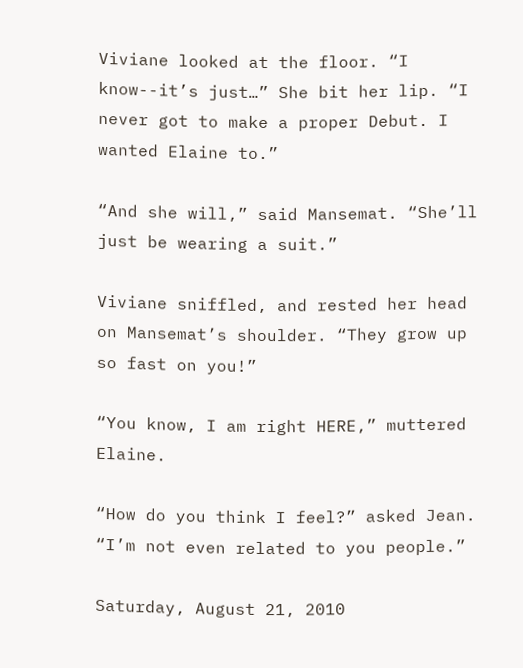Viviane looked at the floor. “I know--it’s just…” She bit her lip. “I never got to make a proper Debut. I wanted Elaine to.”

“And she will,” said Mansemat. “She’ll just be wearing a suit.”

Viviane sniffled, and rested her head on Mansemat’s shoulder. “They grow up so fast on you!”

“You know, I am right HERE,” muttered Elaine.

“How do you think I feel?” asked Jean. “I’m not even related to you people.”

Saturday, August 21, 2010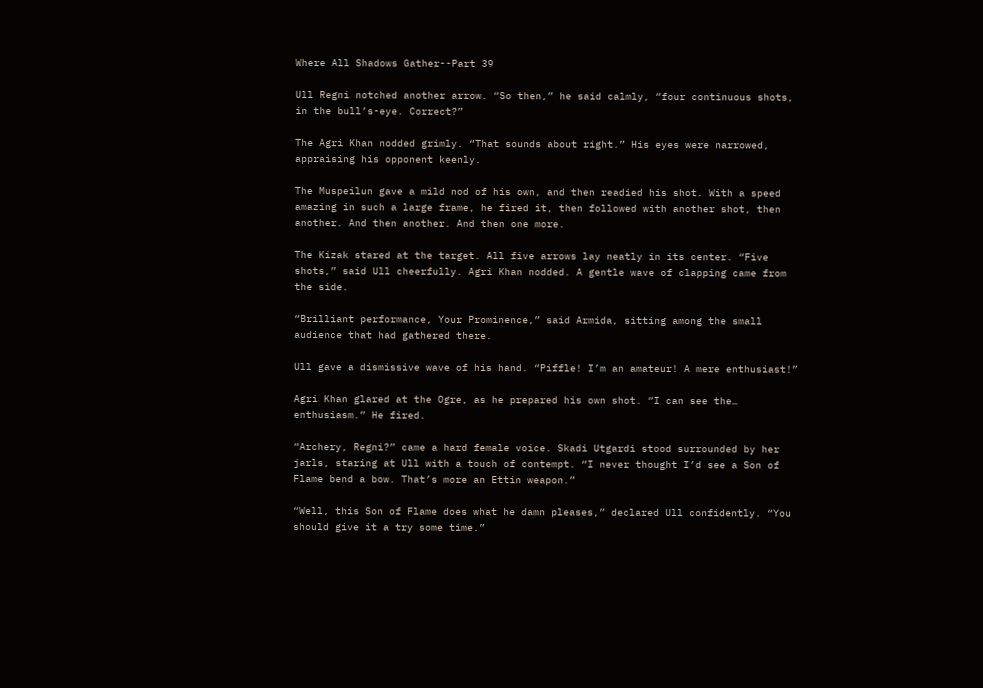Where All Shadows Gather--Part 39

Ull Regni notched another arrow. “So then,” he said calmly, “four continuous shots, in the bull’s-eye. Correct?”

The Agri Khan nodded grimly. “That sounds about right.” His eyes were narrowed, appraising his opponent keenly.

The Muspeilun gave a mild nod of his own, and then readied his shot. With a speed amazing in such a large frame, he fired it, then followed with another shot, then another. And then another. And then one more.

The Kizak stared at the target. All five arrows lay neatly in its center. “Five shots,” said Ull cheerfully. Agri Khan nodded. A gentle wave of clapping came from the side.

“Brilliant performance, Your Prominence,” said Armida, sitting among the small audience that had gathered there.

Ull gave a dismissive wave of his hand. “Piffle! I’m an amateur! A mere enthusiast!”

Agri Khan glared at the Ogre, as he prepared his own shot. “I can see the… enthusiasm.” He fired.

“Archery, Regni?” came a hard female voice. Skadi Utgardi stood surrounded by her jarls, staring at Ull with a touch of contempt. “I never thought I’d see a Son of Flame bend a bow. That’s more an Ettin weapon.”

“Well, this Son of Flame does what he damn pleases,” declared Ull confidently. “You should give it a try some time.”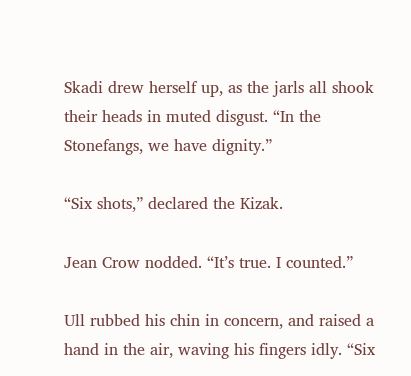Skadi drew herself up, as the jarls all shook their heads in muted disgust. “In the Stonefangs, we have dignity.”

“Six shots,” declared the Kizak.

Jean Crow nodded. “It’s true. I counted.”

Ull rubbed his chin in concern, and raised a hand in the air, waving his fingers idly. “Six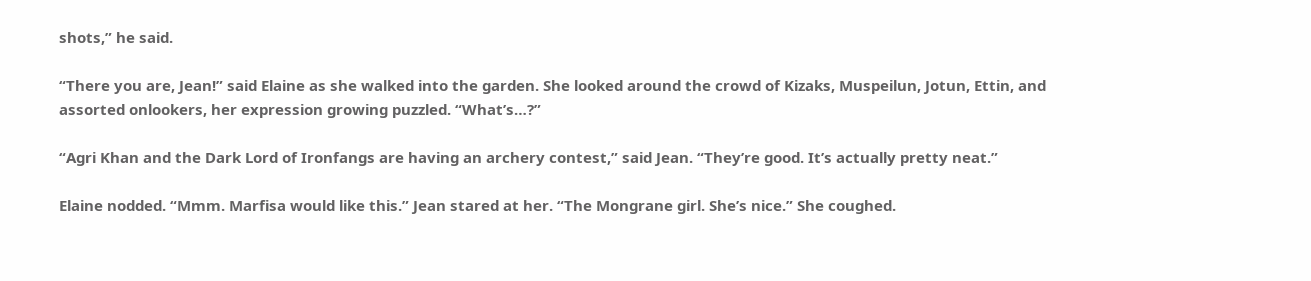shots,” he said.

“There you are, Jean!” said Elaine as she walked into the garden. She looked around the crowd of Kizaks, Muspeilun, Jotun, Ettin, and assorted onlookers, her expression growing puzzled. “What’s…?”

“Agri Khan and the Dark Lord of Ironfangs are having an archery contest,” said Jean. “They’re good. It’s actually pretty neat.”

Elaine nodded. “Mmm. Marfisa would like this.” Jean stared at her. “The Mongrane girl. She’s nice.” She coughed.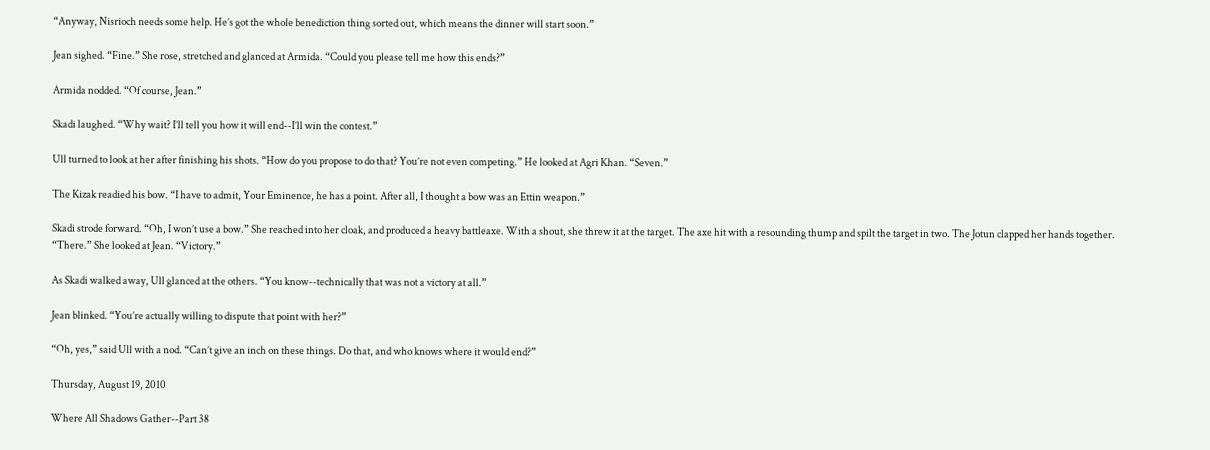“Anyway, Nisrioch needs some help. He’s got the whole benediction thing sorted out, which means the dinner will start soon.”

Jean sighed. “Fine.” She rose, stretched and glanced at Armida. “Could you please tell me how this ends?”

Armida nodded. “Of course, Jean.”

Skadi laughed. “Why wait? I’ll tell you how it will end--I’ll win the contest.”

Ull turned to look at her after finishing his shots. “How do you propose to do that? You’re not even competing.” He looked at Agri Khan. “Seven.”

The Kizak readied his bow. “I have to admit, Your Eminence, he has a point. After all, I thought a bow was an Ettin weapon.”

Skadi strode forward. “Oh, I won’t use a bow.” She reached into her cloak, and produced a heavy battleaxe. With a shout, she threw it at the target. The axe hit with a resounding thump and spilt the target in two. The Jotun clapped her hands together. “There.” She looked at Jean. “Victory.”

As Skadi walked away, Ull glanced at the others. “You know--technically that was not a victory at all.”

Jean blinked. “You’re actually willing to dispute that point with her?”

“Oh, yes,” said Ull with a nod. “Can’t give an inch on these things. Do that, and who knows where it would end?”

Thursday, August 19, 2010

Where All Shadows Gather--Part 38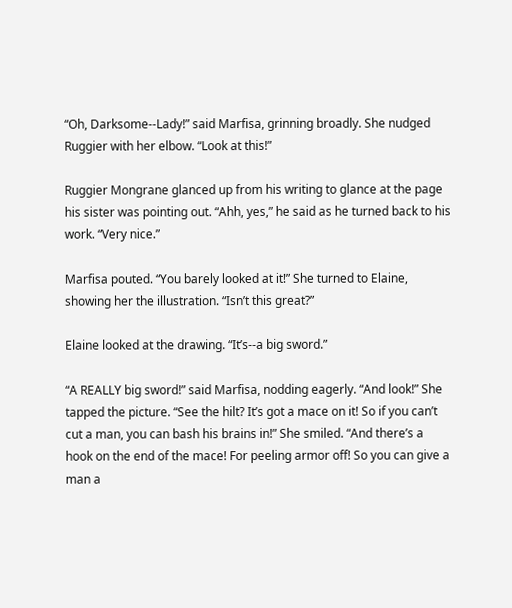“Oh, Darksome--Lady!” said Marfisa, grinning broadly. She nudged Ruggier with her elbow. “Look at this!”

Ruggier Mongrane glanced up from his writing to glance at the page his sister was pointing out. “Ahh, yes,” he said as he turned back to his work. “Very nice.”

Marfisa pouted. “You barely looked at it!” She turned to Elaine, showing her the illustration. “Isn’t this great?”

Elaine looked at the drawing. “It’s--a big sword.”

“A REALLY big sword!” said Marfisa, nodding eagerly. “And look!” She tapped the picture. “See the hilt? It’s got a mace on it! So if you can’t cut a man, you can bash his brains in!” She smiled. “And there’s a hook on the end of the mace! For peeling armor off! So you can give a man a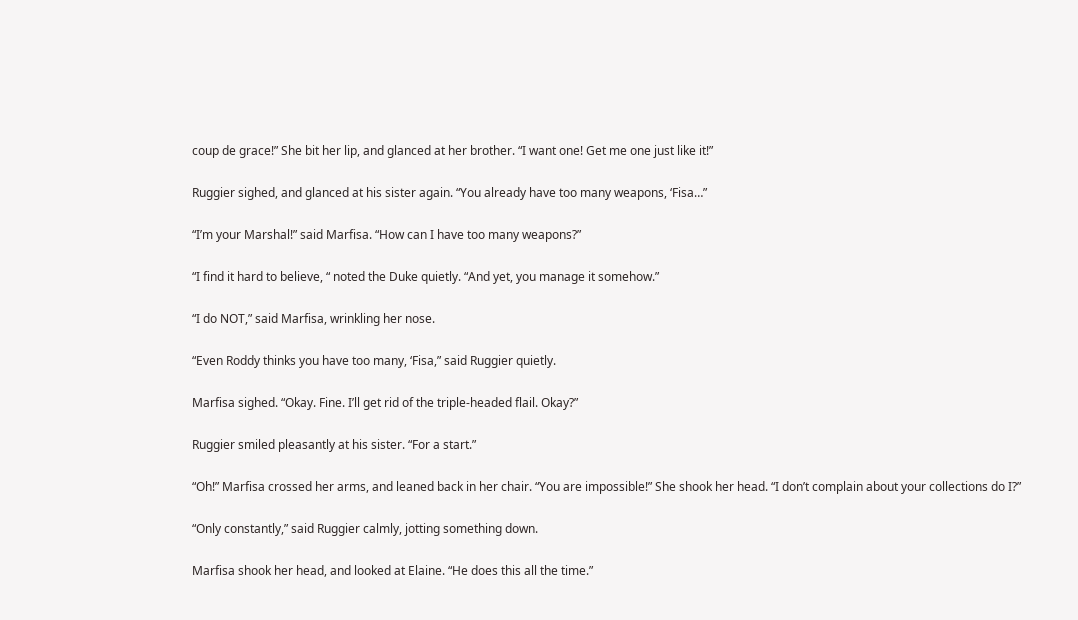coup de grace!” She bit her lip, and glanced at her brother. “I want one! Get me one just like it!”

Ruggier sighed, and glanced at his sister again. “You already have too many weapons, ‘Fisa…”

“I’m your Marshal!” said Marfisa. “How can I have too many weapons?”

“I find it hard to believe, “ noted the Duke quietly. “And yet, you manage it somehow.”

“I do NOT,” said Marfisa, wrinkling her nose.

“Even Roddy thinks you have too many, ‘Fisa,” said Ruggier quietly.

Marfisa sighed. “Okay. Fine. I’ll get rid of the triple-headed flail. Okay?”

Ruggier smiled pleasantly at his sister. “For a start.”

“Oh!” Marfisa crossed her arms, and leaned back in her chair. “You are impossible!” She shook her head. “I don’t complain about your collections do I?”

“Only constantly,” said Ruggier calmly, jotting something down.

Marfisa shook her head, and looked at Elaine. “He does this all the time.”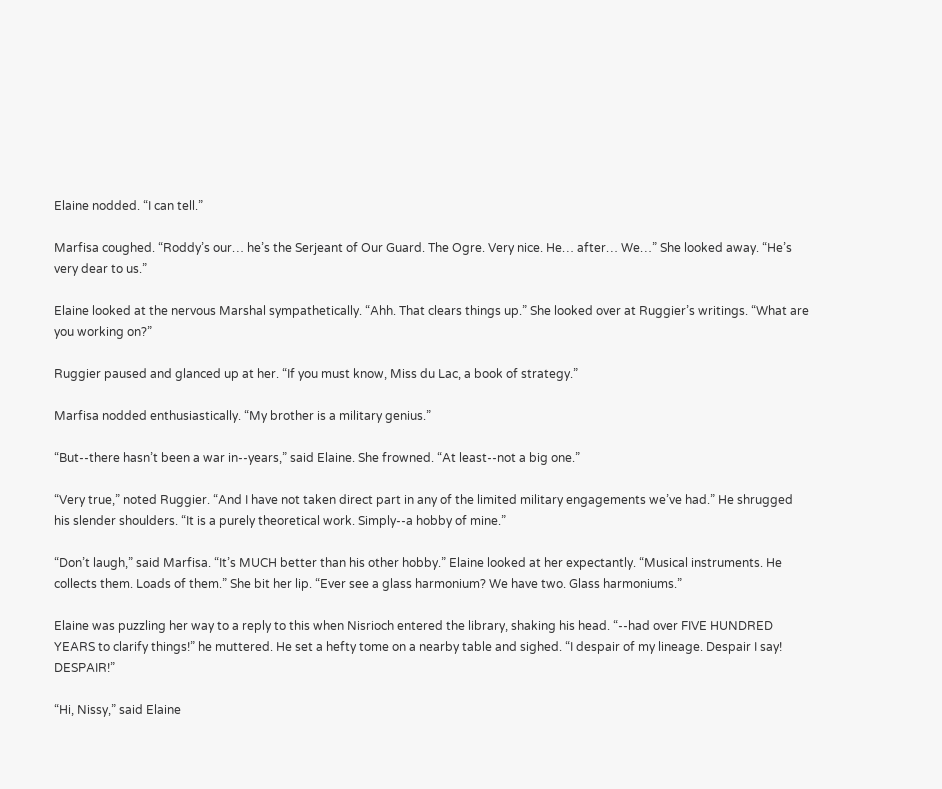Elaine nodded. “I can tell.”

Marfisa coughed. “Roddy’s our… he’s the Serjeant of Our Guard. The Ogre. Very nice. He… after… We…” She looked away. “He’s very dear to us.”

Elaine looked at the nervous Marshal sympathetically. “Ahh. That clears things up.” She looked over at Ruggier’s writings. “What are you working on?”

Ruggier paused and glanced up at her. “If you must know, Miss du Lac, a book of strategy.”

Marfisa nodded enthusiastically. “My brother is a military genius.”

“But--there hasn’t been a war in--years,” said Elaine. She frowned. “At least--not a big one.”

“Very true,” noted Ruggier. “And I have not taken direct part in any of the limited military engagements we’ve had.” He shrugged his slender shoulders. “It is a purely theoretical work. Simply--a hobby of mine.”

“Don’t laugh,” said Marfisa. “It’s MUCH better than his other hobby.” Elaine looked at her expectantly. “Musical instruments. He collects them. Loads of them.” She bit her lip. “Ever see a glass harmonium? We have two. Glass harmoniums.”

Elaine was puzzling her way to a reply to this when Nisrioch entered the library, shaking his head. “--had over FIVE HUNDRED YEARS to clarify things!” he muttered. He set a hefty tome on a nearby table and sighed. “I despair of my lineage. Despair I say! DESPAIR!”

“Hi, Nissy,” said Elaine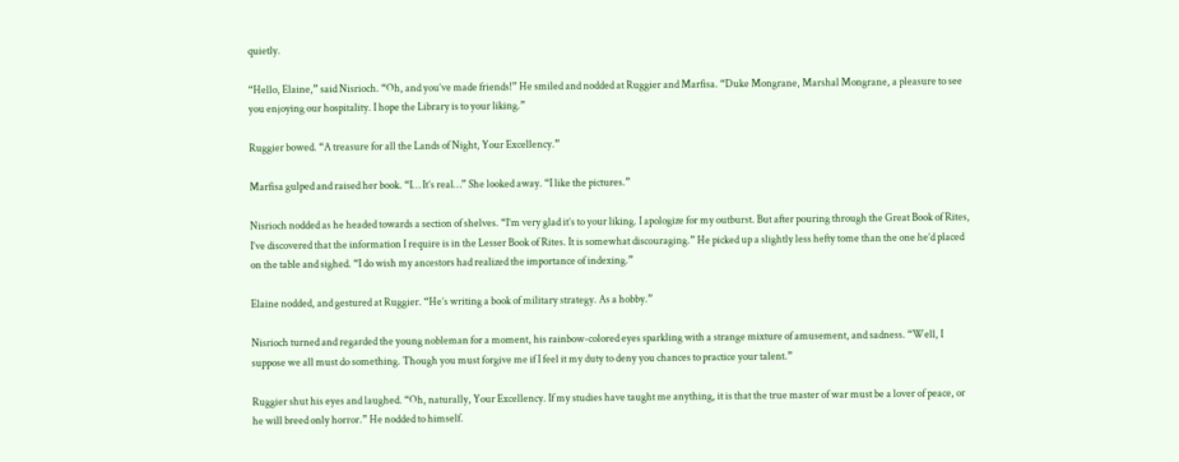quietly.

“Hello, Elaine,” said Nisrioch. “Oh, and you’ve made friends!” He smiled and nodded at Ruggier and Marfisa. “Duke Mongrane, Marshal Mongrane, a pleasure to see you enjoying our hospitality. I hope the Library is to your liking.”

Ruggier bowed. “A treasure for all the Lands of Night, Your Excellency.”

Marfisa gulped and raised her book. “I… It’s real…” She looked away. “I like the pictures.”

Nisrioch nodded as he headed towards a section of shelves. “I’m very glad it’s to your liking. I apologize for my outburst. But after pouring through the Great Book of Rites, I’ve discovered that the information I require is in the Lesser Book of Rites. It is somewhat discouraging.” He picked up a slightly less hefty tome than the one he’d placed on the table and sighed. “I do wish my ancestors had realized the importance of indexing.”

Elaine nodded, and gestured at Ruggier. “He’s writing a book of military strategy. As a hobby.”

Nisrioch turned and regarded the young nobleman for a moment, his rainbow-colored eyes sparkling with a strange mixture of amusement, and sadness. “Well, I suppose we all must do something. Though you must forgive me if I feel it my duty to deny you chances to practice your talent.”

Ruggier shut his eyes and laughed. “Oh, naturally, Your Excellency. If my studies have taught me anything, it is that the true master of war must be a lover of peace, or he will breed only horror.” He nodded to himself.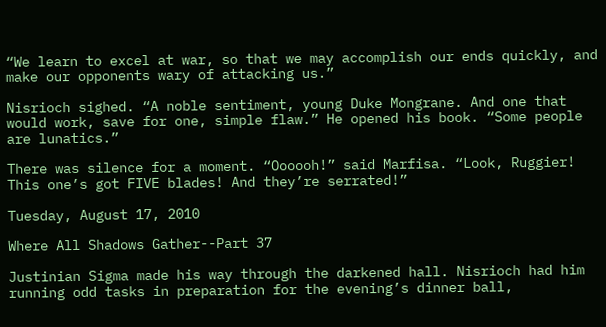“We learn to excel at war, so that we may accomplish our ends quickly, and make our opponents wary of attacking us.”

Nisrioch sighed. “A noble sentiment, young Duke Mongrane. And one that would work, save for one, simple flaw.” He opened his book. “Some people are lunatics.”

There was silence for a moment. “Oooooh!” said Marfisa. “Look, Ruggier! This one’s got FIVE blades! And they’re serrated!”

Tuesday, August 17, 2010

Where All Shadows Gather--Part 37

Justinian Sigma made his way through the darkened hall. Nisrioch had him running odd tasks in preparation for the evening’s dinner ball,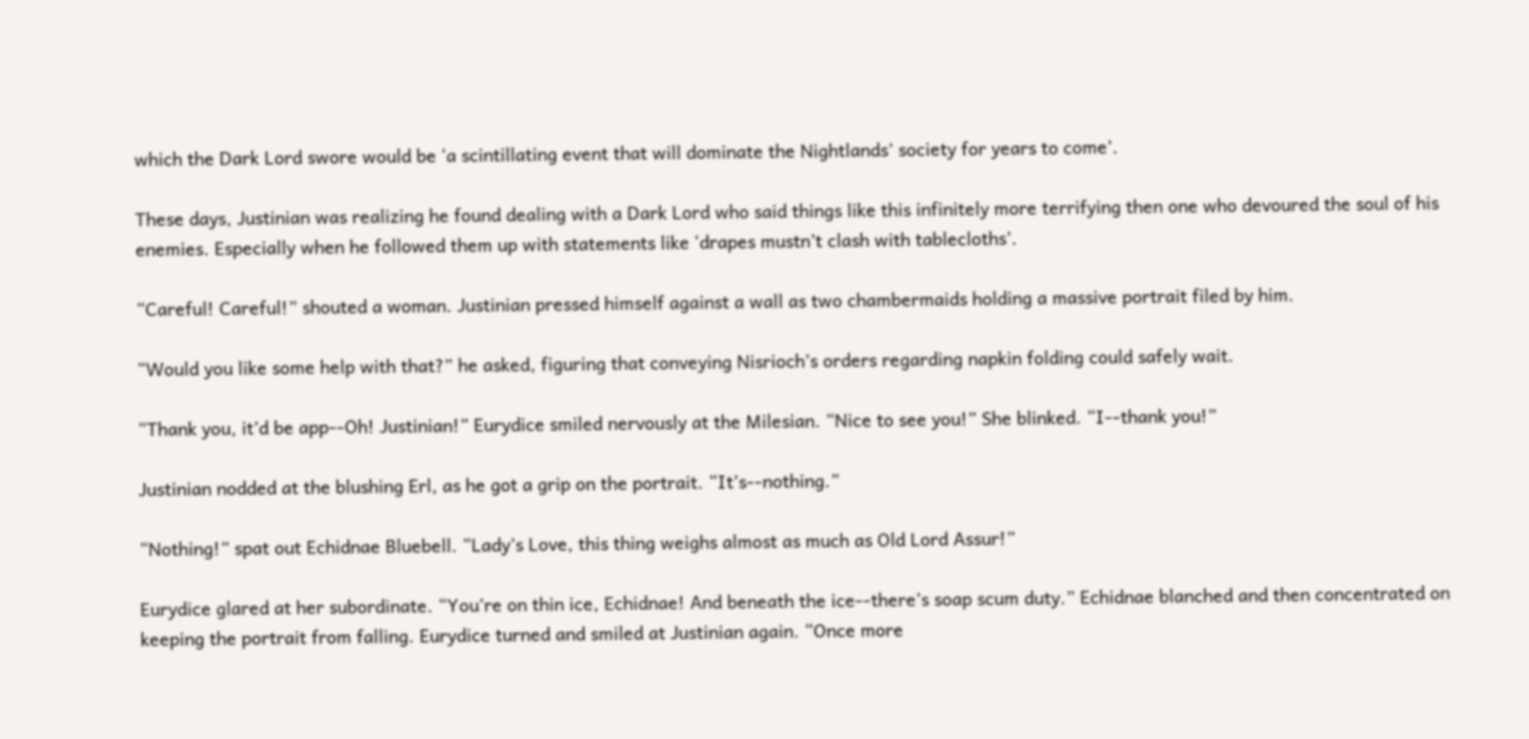which the Dark Lord swore would be ‘a scintillating event that will dominate the Nightlands’ society for years to come’.

These days, Justinian was realizing he found dealing with a Dark Lord who said things like this infinitely more terrifying then one who devoured the soul of his enemies. Especially when he followed them up with statements like ‘drapes mustn’t clash with tablecloths’.

“Careful! Careful!” shouted a woman. Justinian pressed himself against a wall as two chambermaids holding a massive portrait filed by him.

“Would you like some help with that?” he asked, figuring that conveying Nisrioch’s orders regarding napkin folding could safely wait.

“Thank you, it’d be app--Oh! Justinian!” Eurydice smiled nervously at the Milesian. “Nice to see you!” She blinked. “I--thank you!”

Justinian nodded at the blushing Erl, as he got a grip on the portrait. “It’s--nothing.”

“Nothing!” spat out Echidnae Bluebell. “Lady’s Love, this thing weighs almost as much as Old Lord Assur!”

Eurydice glared at her subordinate. “You’re on thin ice, Echidnae! And beneath the ice--there’s soap scum duty.” Echidnae blanched and then concentrated on keeping the portrait from falling. Eurydice turned and smiled at Justinian again. “Once more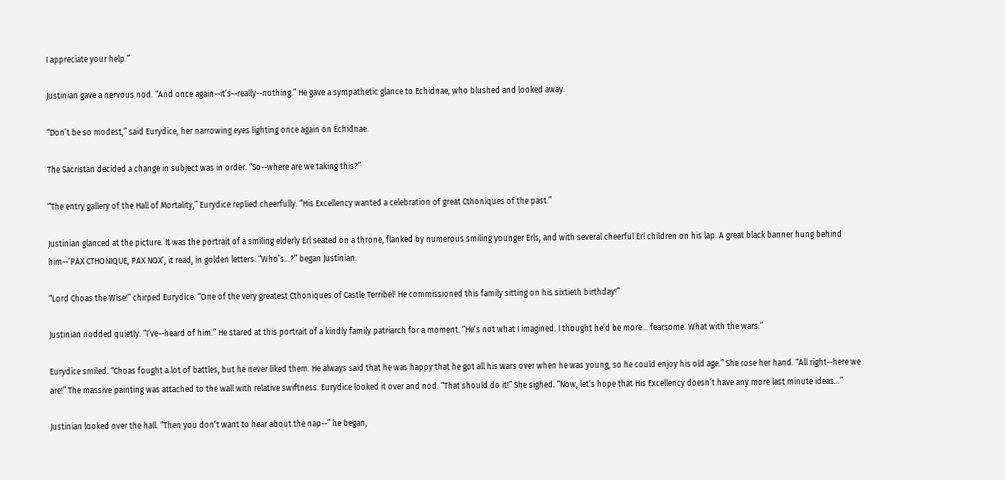I appreciate your help.”

Justinian gave a nervous nod. “And once again--it’s--really--nothing.” He gave a sympathetic glance to Echidnae, who blushed and looked away.

“Don’t be so modest,” said Eurydice, her narrowing eyes lighting once again on Echidnae.

The Sacristan decided a change in subject was in order. “So--where are we taking this?”

“The entry gallery of the Hall of Mortality,” Eurydice replied cheerfully. “His Excellency wanted a celebration of great Cthoniques of the past.”

Justinian glanced at the picture. It was the portrait of a smiling elderly Erl seated on a throne, flanked by numerous smiling younger Erls, and with several cheerful Erl children on his lap. A great black banner hung behind him--‘PAX CTHONIQUE, PAX NOX’, it read, in golden letters. “Who’s…?” began Justinian.

“Lord Choas the Wise!” chirped Eurydice. “One of the very greatest Cthoniques of Castle Terribel! He commissioned this family sitting on his sixtieth birthday!”

Justinian nodded quietly. “I’ve--heard of him.” He stared at this portrait of a kindly family patriarch for a moment. “He’s not what I imagined. I thought he’d be more… fearsome. What with the wars.”

Eurydice smiled. “Choas fought a lot of battles, but he never liked them. He always said that he was happy that he got all his wars over when he was young, so he could enjoy his old age.” She rose her hand. “All right--here we are!” The massive painting was attached to the wall with relative swiftness. Eurydice looked it over and nod. “That should do it!” She sighed. “Now, let’s hope that His Excellency doesn’t have any more last minute ideas…”

Justinian looked over the hall. “Then you don’t want to hear about the nap--” he began,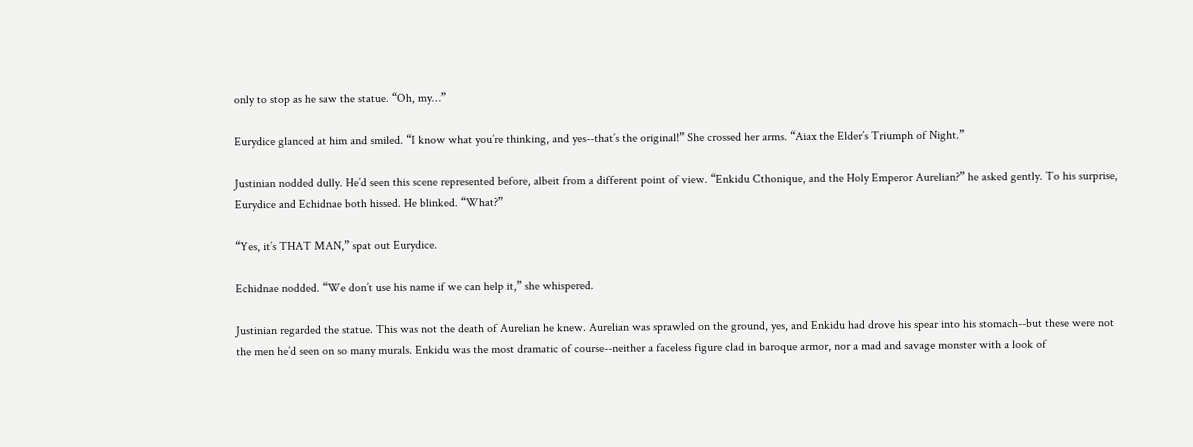only to stop as he saw the statue. “Oh, my…”

Eurydice glanced at him and smiled. “I know what you’re thinking, and yes--that’s the original!” She crossed her arms. “Aiax the Elder’s Triumph of Night.”

Justinian nodded dully. He’d seen this scene represented before, albeit from a different point of view. “Enkidu Cthonique, and the Holy Emperor Aurelian?” he asked gently. To his surprise, Eurydice and Echidnae both hissed. He blinked. “What?”

“Yes, it’s THAT MAN,” spat out Eurydice.

Echidnae nodded. “We don’t use his name if we can help it,” she whispered.

Justinian regarded the statue. This was not the death of Aurelian he knew. Aurelian was sprawled on the ground, yes, and Enkidu had drove his spear into his stomach--but these were not the men he’d seen on so many murals. Enkidu was the most dramatic of course--neither a faceless figure clad in baroque armor, nor a mad and savage monster with a look of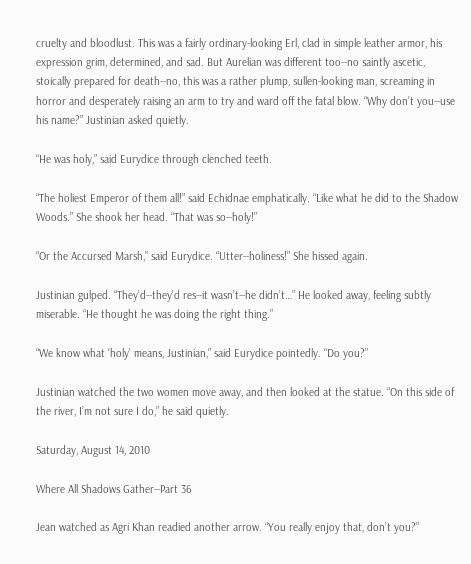cruelty and bloodlust. This was a fairly ordinary-looking Erl, clad in simple leather armor, his expression grim, determined, and sad. But Aurelian was different too--no saintly ascetic, stoically prepared for death--no, this was a rather plump, sullen-looking man, screaming in horror and desperately raising an arm to try and ward off the fatal blow. “Why don’t you--use his name?” Justinian asked quietly.

“He was holy,” said Eurydice through clenched teeth.

“The holiest Emperor of them all!” said Echidnae emphatically. “Like what he did to the Shadow Woods.” She shook her head. “That was so--holy!”

“Or the Accursed Marsh,” said Eurydice. “Utter--holiness!” She hissed again.

Justinian gulped. “They’d--they’d res--it wasn’t--he didn’t…” He looked away, feeling subtly miserable. “He thought he was doing the right thing.”

“We know what ‘holy’ means, Justinian,” said Eurydice pointedly. “Do you?”

Justinian watched the two women move away, and then looked at the statue. “On this side of the river, I’m not sure I do,” he said quietly.

Saturday, August 14, 2010

Where All Shadows Gather--Part 36

Jean watched as Agri Khan readied another arrow. “You really enjoy that, don’t you?”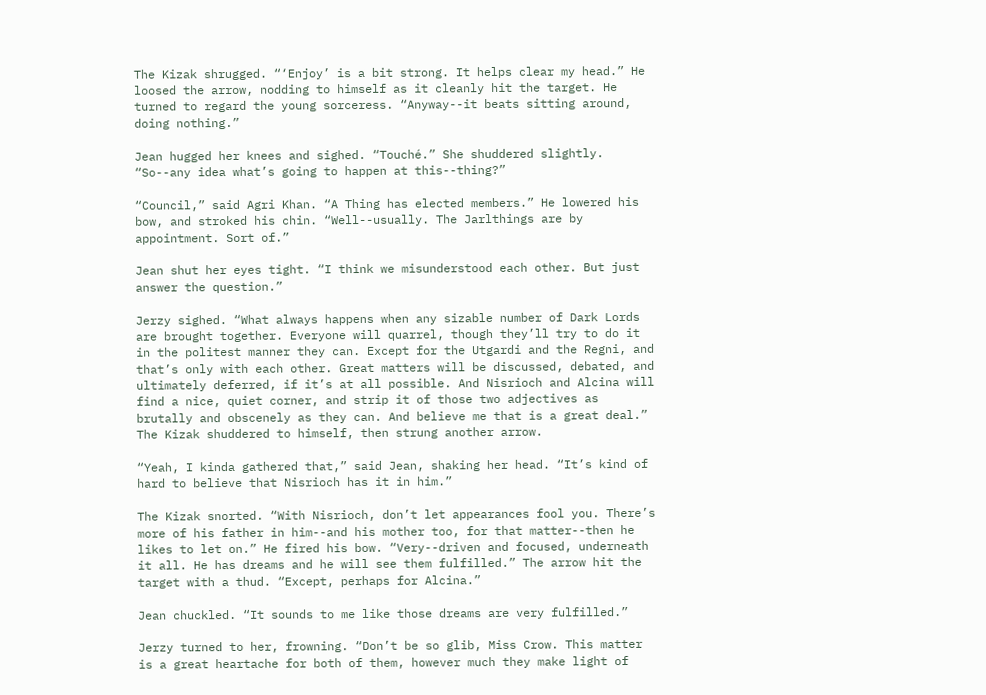The Kizak shrugged. “‘Enjoy’ is a bit strong. It helps clear my head.” He loosed the arrow, nodding to himself as it cleanly hit the target. He turned to regard the young sorceress. “Anyway--it beats sitting around, doing nothing.”

Jean hugged her knees and sighed. “Touché.” She shuddered slightly. “So--any idea what’s going to happen at this--thing?”

“Council,” said Agri Khan. “A Thing has elected members.” He lowered his bow, and stroked his chin. “Well--usually. The Jarlthings are by appointment. Sort of.”

Jean shut her eyes tight. “I think we misunderstood each other. But just answer the question.”

Jerzy sighed. “What always happens when any sizable number of Dark Lords are brought together. Everyone will quarrel, though they’ll try to do it in the politest manner they can. Except for the Utgardi and the Regni, and that’s only with each other. Great matters will be discussed, debated, and ultimately deferred, if it’s at all possible. And Nisrioch and Alcina will find a nice, quiet corner, and strip it of those two adjectives as brutally and obscenely as they can. And believe me that is a great deal.” The Kizak shuddered to himself, then strung another arrow.

“Yeah, I kinda gathered that,” said Jean, shaking her head. “It’s kind of hard to believe that Nisrioch has it in him.”

The Kizak snorted. “With Nisrioch, don’t let appearances fool you. There’s more of his father in him--and his mother too, for that matter--then he likes to let on.” He fired his bow. “Very--driven and focused, underneath it all. He has dreams and he will see them fulfilled.” The arrow hit the target with a thud. “Except, perhaps for Alcina.”

Jean chuckled. “It sounds to me like those dreams are very fulfilled.”

Jerzy turned to her, frowning. “Don’t be so glib, Miss Crow. This matter is a great heartache for both of them, however much they make light of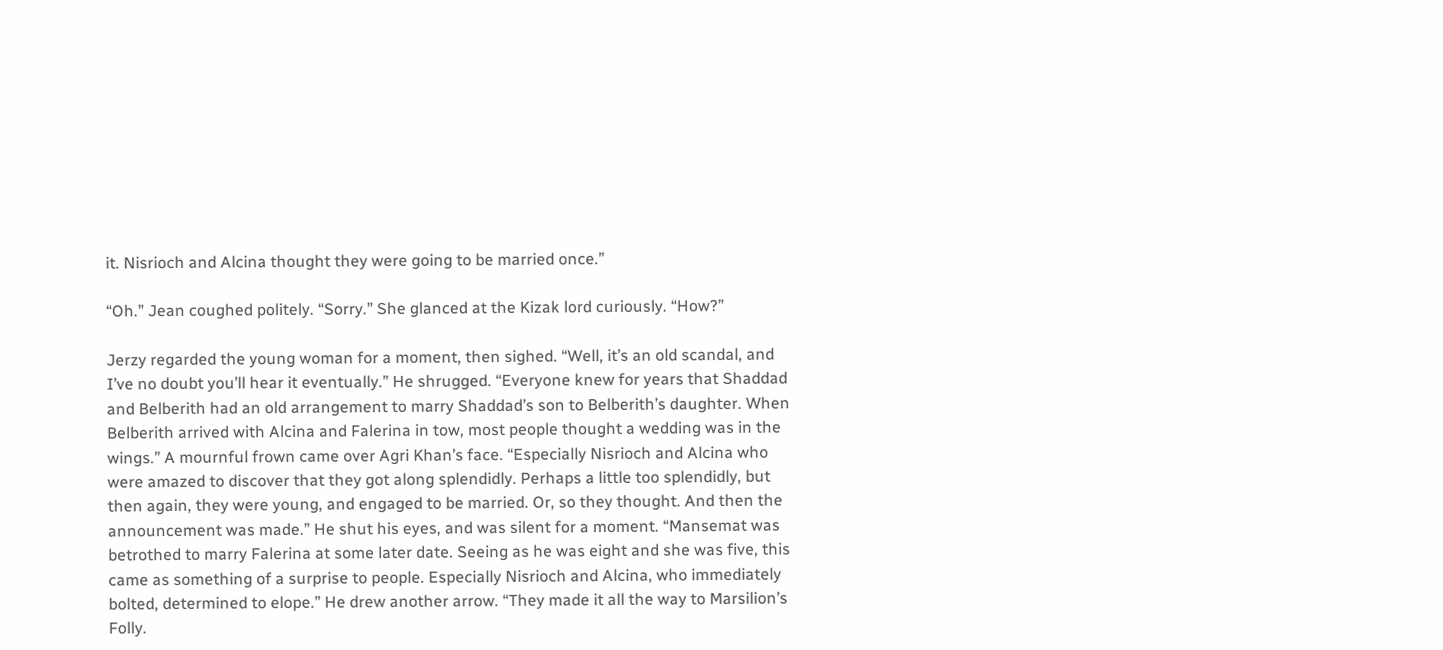it. Nisrioch and Alcina thought they were going to be married once.”

“Oh.” Jean coughed politely. “Sorry.” She glanced at the Kizak lord curiously. “How?”

Jerzy regarded the young woman for a moment, then sighed. “Well, it’s an old scandal, and I’ve no doubt you’ll hear it eventually.” He shrugged. “Everyone knew for years that Shaddad and Belberith had an old arrangement to marry Shaddad’s son to Belberith’s daughter. When Belberith arrived with Alcina and Falerina in tow, most people thought a wedding was in the wings.” A mournful frown came over Agri Khan’s face. “Especially Nisrioch and Alcina who were amazed to discover that they got along splendidly. Perhaps a little too splendidly, but then again, they were young, and engaged to be married. Or, so they thought. And then the announcement was made.” He shut his eyes, and was silent for a moment. “Mansemat was betrothed to marry Falerina at some later date. Seeing as he was eight and she was five, this came as something of a surprise to people. Especially Nisrioch and Alcina, who immediately bolted, determined to elope.” He drew another arrow. “They made it all the way to Marsilion’s Folly.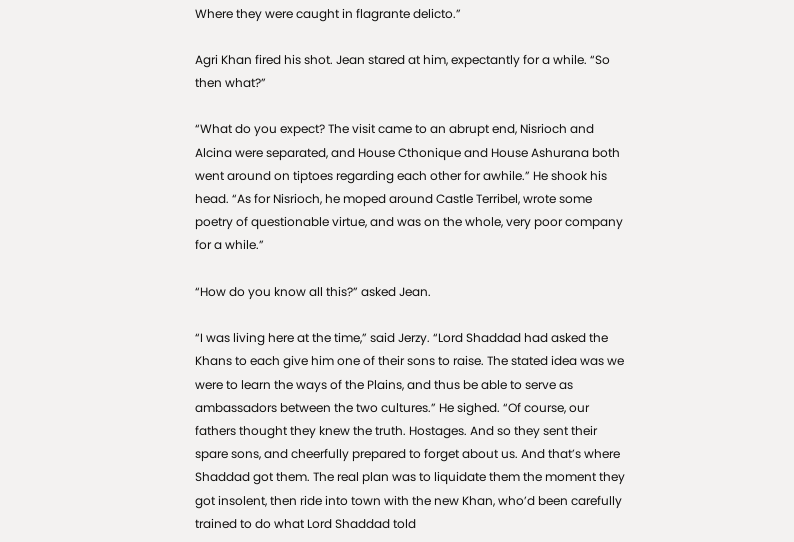Where they were caught in flagrante delicto.”

Agri Khan fired his shot. Jean stared at him, expectantly for a while. “So then what?”

“What do you expect? The visit came to an abrupt end, Nisrioch and Alcina were separated, and House Cthonique and House Ashurana both went around on tiptoes regarding each other for awhile.” He shook his head. “As for Nisrioch, he moped around Castle Terribel, wrote some poetry of questionable virtue, and was on the whole, very poor company for a while.”

“How do you know all this?” asked Jean.

“I was living here at the time,” said Jerzy. “Lord Shaddad had asked the Khans to each give him one of their sons to raise. The stated idea was we were to learn the ways of the Plains, and thus be able to serve as ambassadors between the two cultures.” He sighed. “Of course, our fathers thought they knew the truth. Hostages. And so they sent their spare sons, and cheerfully prepared to forget about us. And that’s where Shaddad got them. The real plan was to liquidate them the moment they got insolent, then ride into town with the new Khan, who’d been carefully trained to do what Lord Shaddad told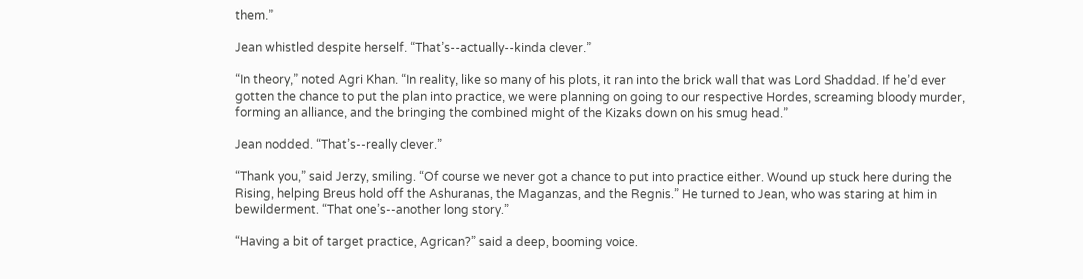them.”

Jean whistled despite herself. “That’s--actually--kinda clever.”

“In theory,” noted Agri Khan. “In reality, like so many of his plots, it ran into the brick wall that was Lord Shaddad. If he’d ever gotten the chance to put the plan into practice, we were planning on going to our respective Hordes, screaming bloody murder, forming an alliance, and the bringing the combined might of the Kizaks down on his smug head.”

Jean nodded. “That’s--really clever.”

“Thank you,” said Jerzy, smiling. “Of course we never got a chance to put into practice either. Wound up stuck here during the Rising, helping Breus hold off the Ashuranas, the Maganzas, and the Regnis.” He turned to Jean, who was staring at him in bewilderment. “That one’s--another long story.”

“Having a bit of target practice, Agrican?” said a deep, booming voice.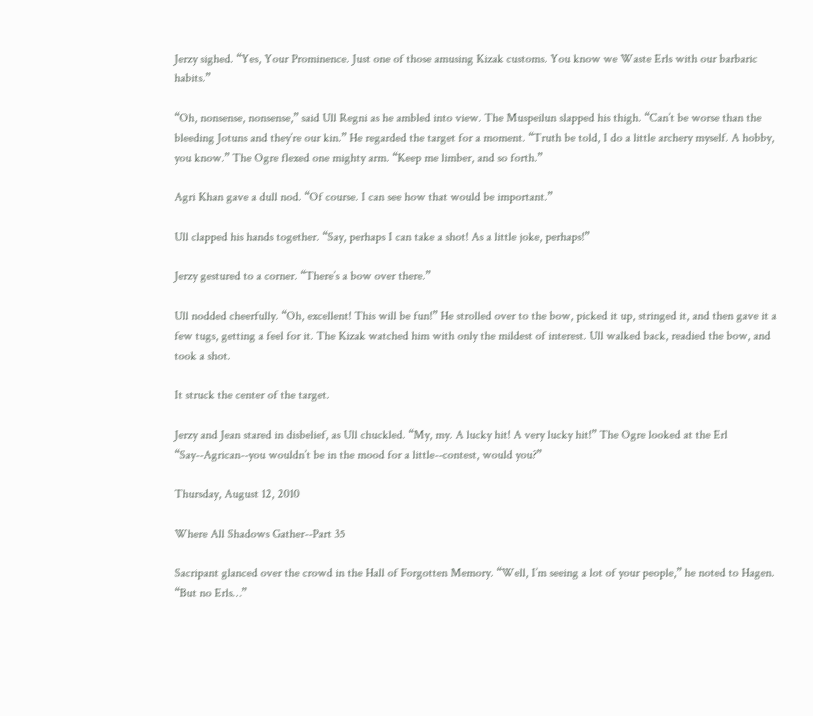Jerzy sighed. “Yes, Your Prominence. Just one of those amusing Kizak customs. You know we Waste Erls with our barbaric habits.”

“Oh, nonsense, nonsense,” said Ull Regni as he ambled into view. The Muspeilun slapped his thigh. “Can’t be worse than the bleeding Jotuns and they’re our kin.” He regarded the target for a moment. “Truth be told, I do a little archery myself. A hobby, you know.” The Ogre flexed one mighty arm. “Keep me limber, and so forth.”

Agri Khan gave a dull nod. “Of course. I can see how that would be important.”

Ull clapped his hands together. “Say, perhaps I can take a shot! As a little joke, perhaps!”

Jerzy gestured to a corner. “There’s a bow over there.”

Ull nodded cheerfully. “Oh, excellent! This will be fun!” He strolled over to the bow, picked it up, stringed it, and then gave it a few tugs, getting a feel for it. The Kizak watched him with only the mildest of interest. Ull walked back, readied the bow, and took a shot.

It struck the center of the target.

Jerzy and Jean stared in disbelief, as Ull chuckled. “My, my. A lucky hit! A very lucky hit!” The Ogre looked at the Erl “Say--Agrican--you wouldn’t be in the mood for a little--contest, would you?”

Thursday, August 12, 2010

Where All Shadows Gather--Part 35

Sacripant glanced over the crowd in the Hall of Forgotten Memory. “Well, I’m seeing a lot of your people,” he noted to Hagen. “But no Erls…”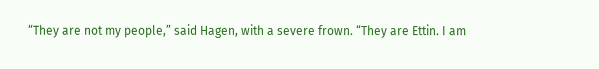“They are not my people,” said Hagen, with a severe frown. “They are Ettin. I am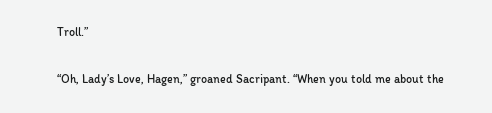Troll.”

“Oh, Lady’s Love, Hagen,” groaned Sacripant. “When you told me about the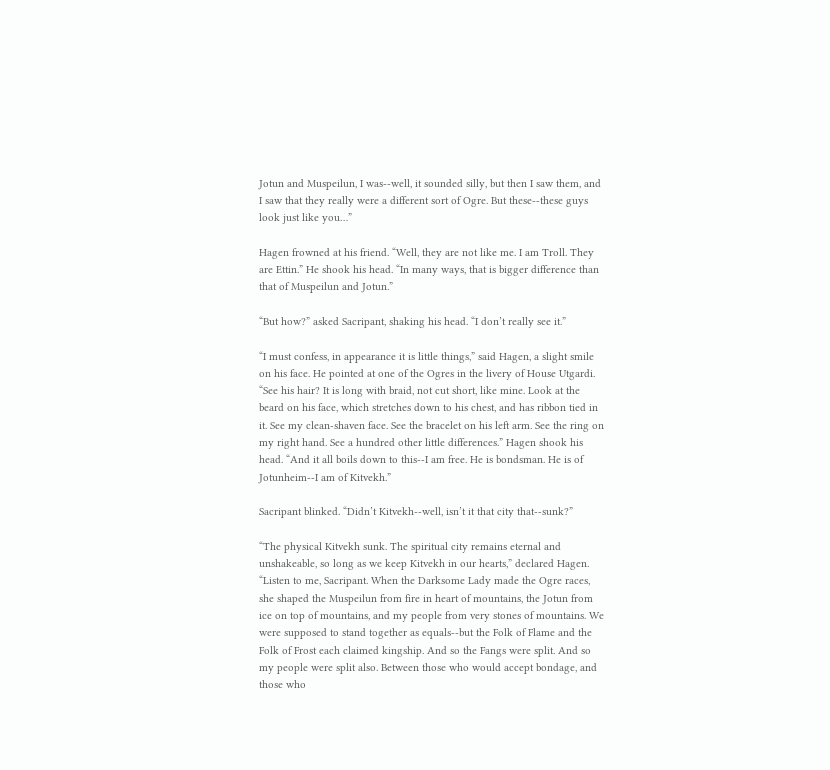Jotun and Muspeilun, I was--well, it sounded silly, but then I saw them, and I saw that they really were a different sort of Ogre. But these--these guys look just like you…”

Hagen frowned at his friend. “Well, they are not like me. I am Troll. They are Ettin.” He shook his head. “In many ways, that is bigger difference than that of Muspeilun and Jotun.”

“But how?” asked Sacripant, shaking his head. “I don’t really see it.”

“I must confess, in appearance it is little things,” said Hagen, a slight smile on his face. He pointed at one of the Ogres in the livery of House Utgardi. “See his hair? It is long with braid, not cut short, like mine. Look at the beard on his face, which stretches down to his chest, and has ribbon tied in it. See my clean-shaven face. See the bracelet on his left arm. See the ring on my right hand. See a hundred other little differences.” Hagen shook his head. “And it all boils down to this--I am free. He is bondsman. He is of Jotunheim--I am of Kitvekh.”

Sacripant blinked. “Didn’t Kitvekh--well, isn’t it that city that--sunk?”

“The physical Kitvekh sunk. The spiritual city remains eternal and unshakeable, so long as we keep Kitvekh in our hearts,” declared Hagen. “Listen to me, Sacripant. When the Darksome Lady made the Ogre races, she shaped the Muspeilun from fire in heart of mountains, the Jotun from ice on top of mountains, and my people from very stones of mountains. We were supposed to stand together as equals--but the Folk of Flame and the Folk of Frost each claimed kingship. And so the Fangs were split. And so my people were split also. Between those who would accept bondage, and those who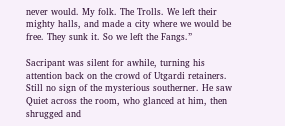never would. My folk. The Trolls. We left their mighty halls, and made a city where we would be free. They sunk it. So we left the Fangs.”

Sacripant was silent for awhile, turning his attention back on the crowd of Utgardi retainers. Still no sign of the mysterious southerner. He saw Quiet across the room, who glanced at him, then shrugged and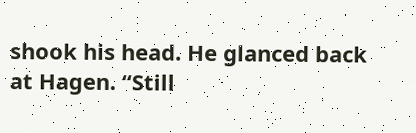shook his head. He glanced back at Hagen. “Still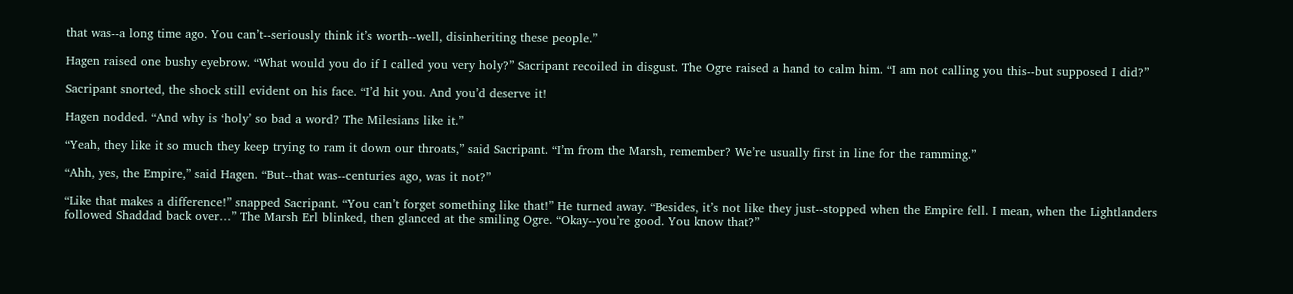that was--a long time ago. You can’t--seriously think it’s worth--well, disinheriting these people.”

Hagen raised one bushy eyebrow. “What would you do if I called you very holy?” Sacripant recoiled in disgust. The Ogre raised a hand to calm him. “I am not calling you this--but supposed I did?”

Sacripant snorted, the shock still evident on his face. “I’d hit you. And you’d deserve it!

Hagen nodded. “And why is ‘holy’ so bad a word? The Milesians like it.”

“Yeah, they like it so much they keep trying to ram it down our throats,” said Sacripant. “I’m from the Marsh, remember? We’re usually first in line for the ramming.”

“Ahh, yes, the Empire,” said Hagen. “But--that was--centuries ago, was it not?”

“Like that makes a difference!” snapped Sacripant. “You can’t forget something like that!” He turned away. “Besides, it’s not like they just--stopped when the Empire fell. I mean, when the Lightlanders followed Shaddad back over…” The Marsh Erl blinked, then glanced at the smiling Ogre. “Okay--you’re good. You know that?”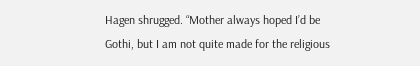Hagen shrugged. “Mother always hoped I’d be Gothi, but I am not quite made for the religious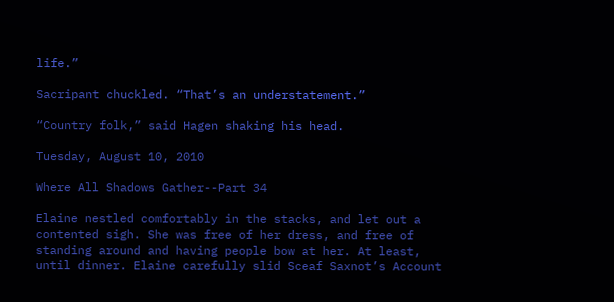life.”

Sacripant chuckled. “That’s an understatement.”

“Country folk,” said Hagen shaking his head.

Tuesday, August 10, 2010

Where All Shadows Gather--Part 34

Elaine nestled comfortably in the stacks, and let out a contented sigh. She was free of her dress, and free of standing around and having people bow at her. At least, until dinner. Elaine carefully slid Sceaf Saxnot’s Account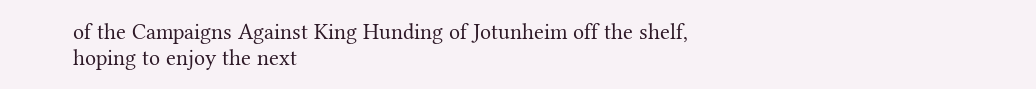of the Campaigns Against King Hunding of Jotunheim off the shelf, hoping to enjoy the next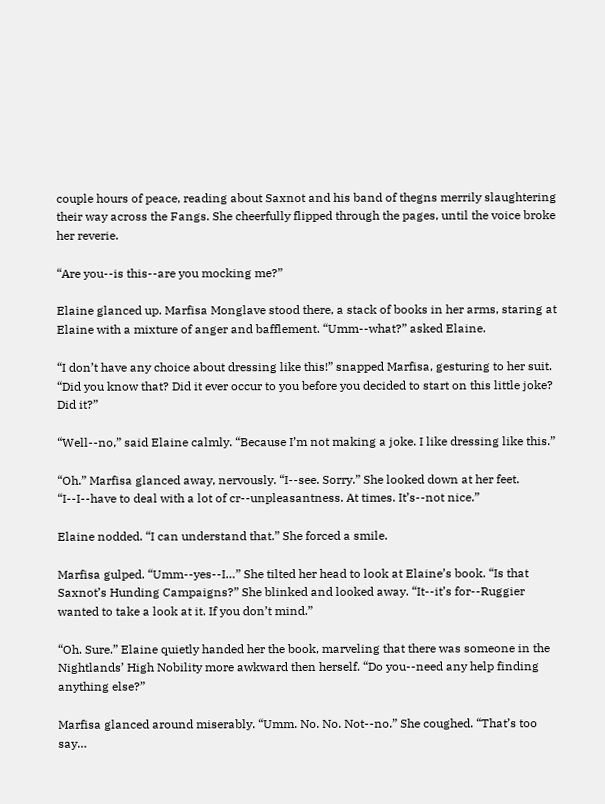couple hours of peace, reading about Saxnot and his band of thegns merrily slaughtering their way across the Fangs. She cheerfully flipped through the pages, until the voice broke her reverie.

“Are you--is this--are you mocking me?”

Elaine glanced up. Marfisa Monglave stood there, a stack of books in her arms, staring at Elaine with a mixture of anger and bafflement. “Umm--what?” asked Elaine.

“I don’t have any choice about dressing like this!” snapped Marfisa, gesturing to her suit. “Did you know that? Did it ever occur to you before you decided to start on this little joke? Did it?”

“Well--no,” said Elaine calmly. “Because I’m not making a joke. I like dressing like this.”

“Oh.” Marfisa glanced away, nervously. “I--see. Sorry.” She looked down at her feet. “I--I--have to deal with a lot of cr--unpleasantness. At times. It’s--not nice.”

Elaine nodded. “I can understand that.” She forced a smile.

Marfisa gulped. “Umm--yes--I…” She tilted her head to look at Elaine’s book. “Is that Saxnot’s Hunding Campaigns?” She blinked and looked away. “It--it’s for--Ruggier wanted to take a look at it. If you don’t mind.”

“Oh. Sure.” Elaine quietly handed her the book, marveling that there was someone in the Nightlands’ High Nobility more awkward then herself. “Do you--need any help finding anything else?”

Marfisa glanced around miserably. “Umm. No. No. Not--no.” She coughed. “That’s too say…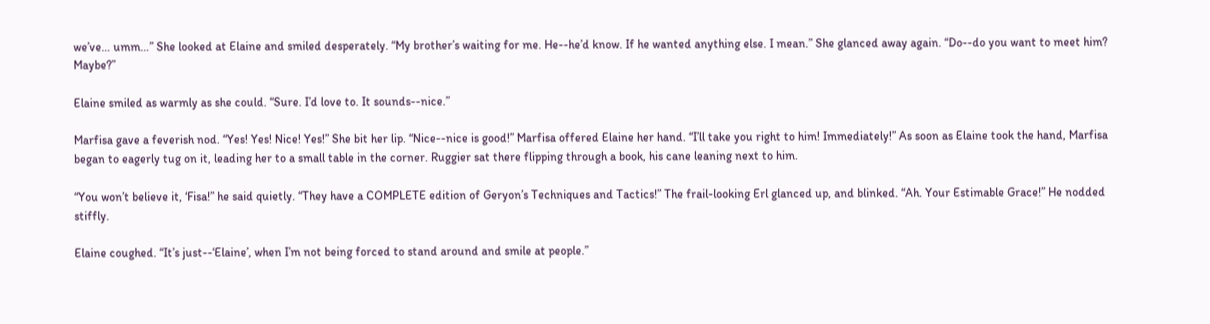we’ve… umm…” She looked at Elaine and smiled desperately. “My brother’s waiting for me. He--he’d know. If he wanted anything else. I mean.” She glanced away again. “Do--do you want to meet him? Maybe?”

Elaine smiled as warmly as she could. “Sure. I’d love to. It sounds--nice.”

Marfisa gave a feverish nod. “Yes! Yes! Nice! Yes!” She bit her lip. “Nice--nice is good!” Marfisa offered Elaine her hand. “I’ll take you right to him! Immediately!” As soon as Elaine took the hand, Marfisa began to eagerly tug on it, leading her to a small table in the corner. Ruggier sat there flipping through a book, his cane leaning next to him.

“You won’t believe it, ‘Fisa!” he said quietly. “They have a COMPLETE edition of Geryon’s Techniques and Tactics!” The frail-looking Erl glanced up, and blinked. “Ah. Your Estimable Grace!” He nodded stiffly.

Elaine coughed. “It’s just--‘Elaine’, when I’m not being forced to stand around and smile at people.”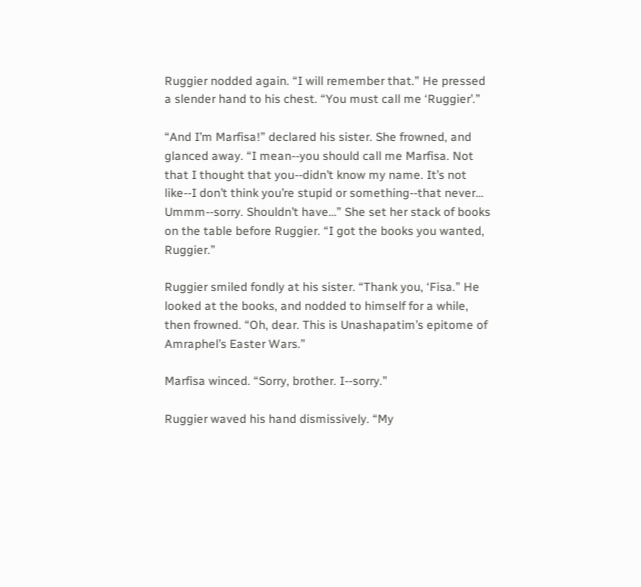Ruggier nodded again. “I will remember that.” He pressed a slender hand to his chest. “You must call me ‘Ruggier’.”

“And I’m Marfisa!” declared his sister. She frowned, and glanced away. “I mean--you should call me Marfisa. Not that I thought that you--didn’t know my name. It’s not like--I don’t think you’re stupid or something--that never… Ummm--sorry. Shouldn’t have…” She set her stack of books on the table before Ruggier. “I got the books you wanted, Ruggier.”

Ruggier smiled fondly at his sister. “Thank you, ‘Fisa.” He looked at the books, and nodded to himself for a while, then frowned. “Oh, dear. This is Unashapatim’s epitome of Amraphel’s Easter Wars.”

Marfisa winced. “Sorry, brother. I--sorry.”

Ruggier waved his hand dismissively. “My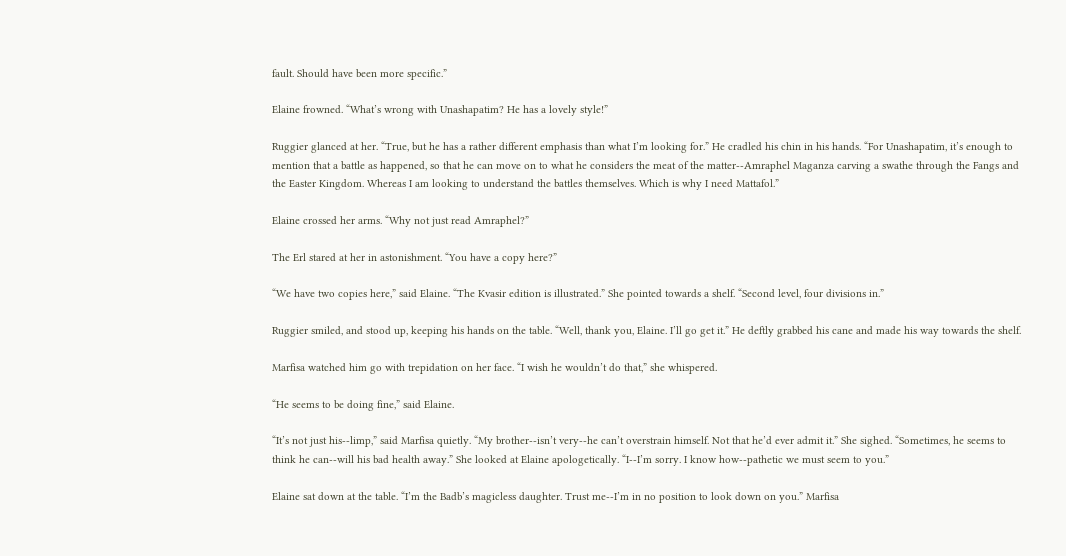fault. Should have been more specific.”

Elaine frowned. “What’s wrong with Unashapatim? He has a lovely style!”

Ruggier glanced at her. “True, but he has a rather different emphasis than what I’m looking for.” He cradled his chin in his hands. “For Unashapatim, it’s enough to mention that a battle as happened, so that he can move on to what he considers the meat of the matter--Amraphel Maganza carving a swathe through the Fangs and the Easter Kingdom. Whereas I am looking to understand the battles themselves. Which is why I need Mattafol.”

Elaine crossed her arms. “Why not just read Amraphel?”

The Erl stared at her in astonishment. “You have a copy here?”

“We have two copies here,” said Elaine. “The Kvasir edition is illustrated.” She pointed towards a shelf. “Second level, four divisions in.”

Ruggier smiled, and stood up, keeping his hands on the table. “Well, thank you, Elaine. I’ll go get it.” He deftly grabbed his cane and made his way towards the shelf.

Marfisa watched him go with trepidation on her face. “I wish he wouldn’t do that,” she whispered.

“He seems to be doing fine,” said Elaine.

“It’s not just his--limp,” said Marfisa quietly. “My brother--isn’t very--he can’t overstrain himself. Not that he’d ever admit it.” She sighed. “Sometimes, he seems to think he can--will his bad health away.” She looked at Elaine apologetically. “I--I’m sorry. I know how--pathetic we must seem to you.”

Elaine sat down at the table. “I’m the Badb’s magicless daughter. Trust me--I’m in no position to look down on you.” Marfisa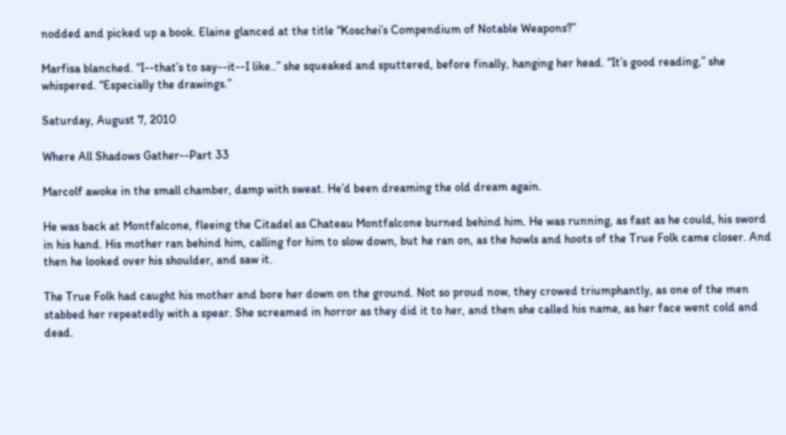nodded and picked up a book. Elaine glanced at the title “Koschei’s Compendium of Notable Weapons?”

Marfisa blanched. “I--that’s to say--it--I like..” she squeaked and sputtered, before finally, hanging her head. “It’s good reading,” she whispered. “Especially the drawings.”

Saturday, August 7, 2010

Where All Shadows Gather--Part 33

Marcolf awoke in the small chamber, damp with sweat. He’d been dreaming the old dream again.

He was back at Montfalcone, fleeing the Citadel as Chateau Montfalcone burned behind him. He was running, as fast as he could, his sword in his hand. His mother ran behind him, calling for him to slow down, but he ran on, as the howls and hoots of the True Folk came closer. And then he looked over his shoulder, and saw it.

The True Folk had caught his mother and bore her down on the ground. Not so proud now, they crowed triumphantly, as one of the men stabbed her repeatedly with a spear. She screamed in horror as they did it to her, and then she called his name, as her face went cold and dead.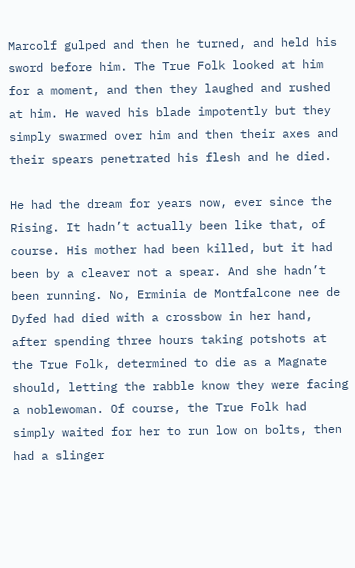Marcolf gulped and then he turned, and held his sword before him. The True Folk looked at him for a moment, and then they laughed and rushed at him. He waved his blade impotently but they simply swarmed over him and then their axes and their spears penetrated his flesh and he died.

He had the dream for years now, ever since the Rising. It hadn’t actually been like that, of course. His mother had been killed, but it had been by a cleaver not a spear. And she hadn’t been running. No, Erminia de Montfalcone nee de Dyfed had died with a crossbow in her hand, after spending three hours taking potshots at the True Folk, determined to die as a Magnate should, letting the rabble know they were facing a noblewoman. Of course, the True Folk had simply waited for her to run low on bolts, then had a slinger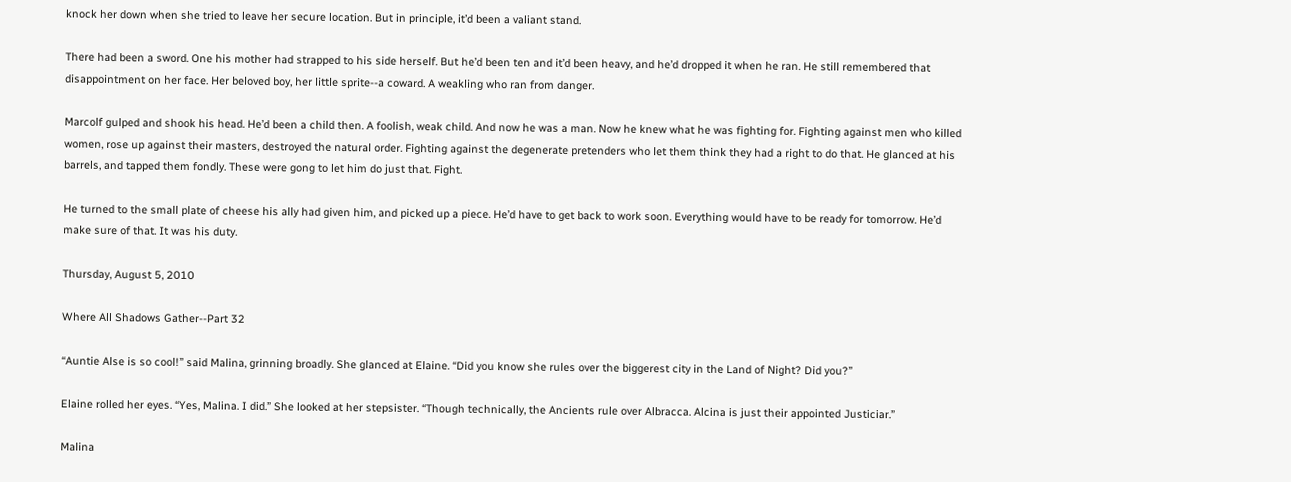knock her down when she tried to leave her secure location. But in principle, it’d been a valiant stand.

There had been a sword. One his mother had strapped to his side herself. But he’d been ten and it’d been heavy, and he’d dropped it when he ran. He still remembered that disappointment on her face. Her beloved boy, her little sprite--a coward. A weakling who ran from danger.

Marcolf gulped and shook his head. He’d been a child then. A foolish, weak child. And now he was a man. Now he knew what he was fighting for. Fighting against men who killed women, rose up against their masters, destroyed the natural order. Fighting against the degenerate pretenders who let them think they had a right to do that. He glanced at his barrels, and tapped them fondly. These were gong to let him do just that. Fight.

He turned to the small plate of cheese his ally had given him, and picked up a piece. He’d have to get back to work soon. Everything would have to be ready for tomorrow. He’d make sure of that. It was his duty.

Thursday, August 5, 2010

Where All Shadows Gather--Part 32

“Auntie Alse is so cool!” said Malina, grinning broadly. She glanced at Elaine. “Did you know she rules over the biggerest city in the Land of Night? Did you?”

Elaine rolled her eyes. “Yes, Malina. I did.” She looked at her stepsister. “Though technically, the Ancients rule over Albracca. Alcina is just their appointed Justiciar.”

Malina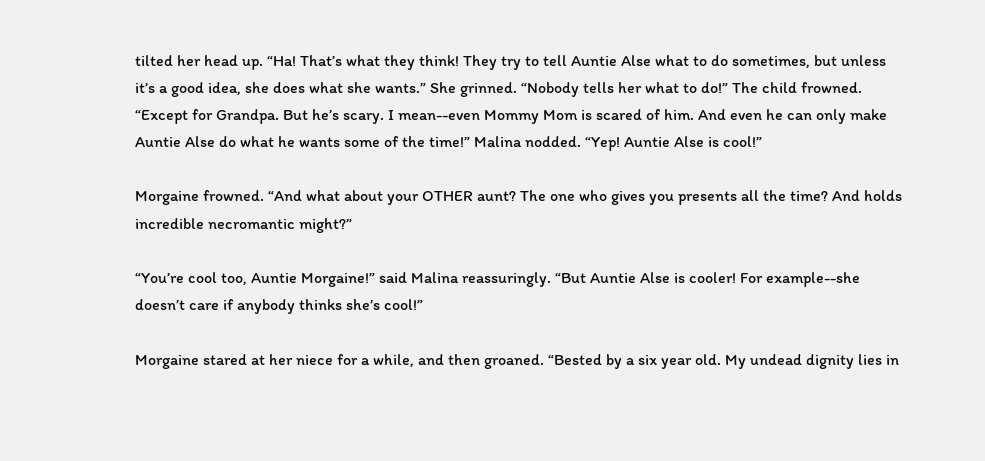tilted her head up. “Ha! That’s what they think! They try to tell Auntie Alse what to do sometimes, but unless it’s a good idea, she does what she wants.” She grinned. “Nobody tells her what to do!” The child frowned. “Except for Grandpa. But he’s scary. I mean--even Mommy Mom is scared of him. And even he can only make Auntie Alse do what he wants some of the time!” Malina nodded. “Yep! Auntie Alse is cool!”

Morgaine frowned. “And what about your OTHER aunt? The one who gives you presents all the time? And holds incredible necromantic might?”

“You’re cool too, Auntie Morgaine!” said Malina reassuringly. “But Auntie Alse is cooler! For example--she doesn’t care if anybody thinks she’s cool!”

Morgaine stared at her niece for a while, and then groaned. “Bested by a six year old. My undead dignity lies in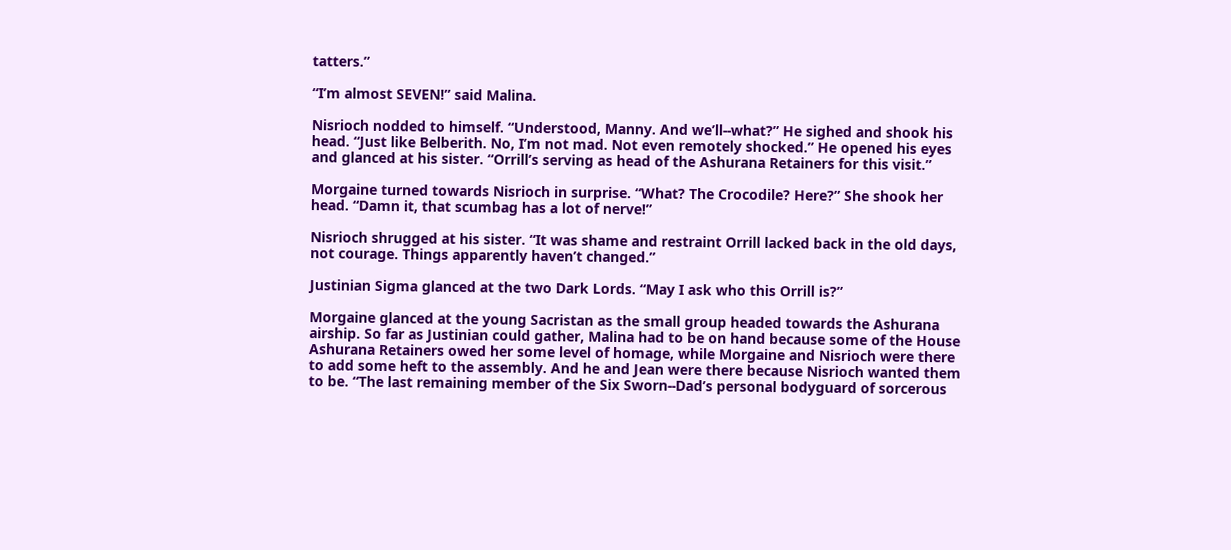tatters.”

“I’m almost SEVEN!” said Malina.

Nisrioch nodded to himself. “Understood, Manny. And we’ll--what?” He sighed and shook his head. “Just like Belberith. No, I’m not mad. Not even remotely shocked.” He opened his eyes and glanced at his sister. “Orrill’s serving as head of the Ashurana Retainers for this visit.”

Morgaine turned towards Nisrioch in surprise. “What? The Crocodile? Here?” She shook her head. “Damn it, that scumbag has a lot of nerve!”

Nisrioch shrugged at his sister. “It was shame and restraint Orrill lacked back in the old days, not courage. Things apparently haven’t changed.”

Justinian Sigma glanced at the two Dark Lords. “May I ask who this Orrill is?”

Morgaine glanced at the young Sacristan as the small group headed towards the Ashurana airship. So far as Justinian could gather, Malina had to be on hand because some of the House Ashurana Retainers owed her some level of homage, while Morgaine and Nisrioch were there to add some heft to the assembly. And he and Jean were there because Nisrioch wanted them to be. “The last remaining member of the Six Sworn--Dad’s personal bodyguard of sorcerous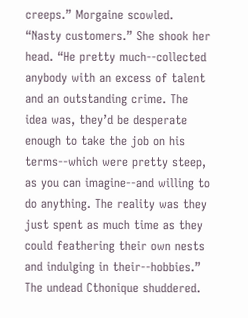creeps.” Morgaine scowled. “Nasty customers.” She shook her head. “He pretty much--collected anybody with an excess of talent and an outstanding crime. The idea was, they’d be desperate enough to take the job on his terms--which were pretty steep, as you can imagine--and willing to do anything. The reality was they just spent as much time as they could feathering their own nests and indulging in their--hobbies.” The undead Cthonique shuddered.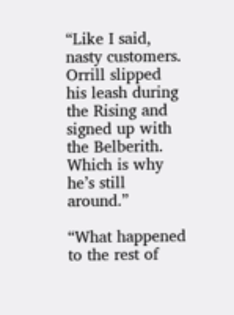“Like I said, nasty customers. Orrill slipped his leash during the Rising and signed up with the Belberith. Which is why he’s still around.”

“What happened to the rest of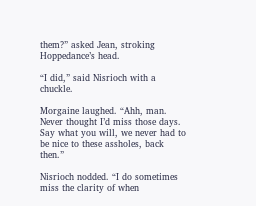them?” asked Jean, stroking Hoppedance’s head.

“I did,” said Nisrioch with a chuckle.

Morgaine laughed. “Ahh, man. Never thought I’d miss those days. Say what you will, we never had to be nice to these assholes, back then.”

Nisrioch nodded. “I do sometimes miss the clarity of when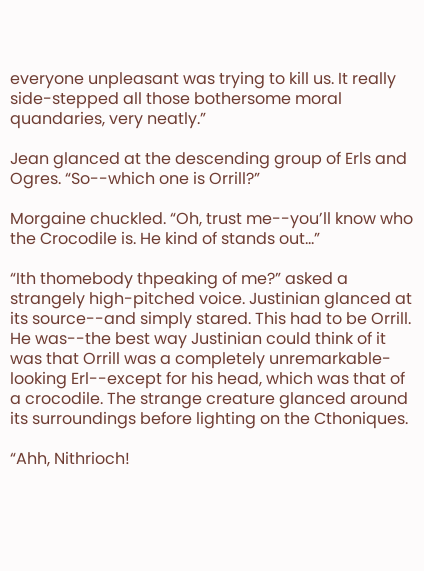everyone unpleasant was trying to kill us. It really side-stepped all those bothersome moral quandaries, very neatly.”

Jean glanced at the descending group of Erls and Ogres. “So--which one is Orrill?”

Morgaine chuckled. “Oh, trust me--you’ll know who the Crocodile is. He kind of stands out…”

“Ith thomebody thpeaking of me?” asked a strangely high-pitched voice. Justinian glanced at its source--and simply stared. This had to be Orrill. He was--the best way Justinian could think of it was that Orrill was a completely unremarkable-looking Erl--except for his head, which was that of a crocodile. The strange creature glanced around its surroundings before lighting on the Cthoniques.

“Ahh, Nithrioch!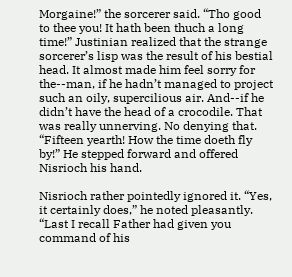Morgaine!” the sorcerer said. “Tho good to thee you! It hath been thuch a long time!” Justinian realized that the strange sorcerer’s lisp was the result of his bestial head. It almost made him feel sorry for the--man, if he hadn’t managed to project such an oily, supercilious air. And--if he didn’t have the head of a crocodile. That was really unnerving. No denying that. “Fifteen yearth! How the time doeth fly by!” He stepped forward and offered Nisrioch his hand.

Nisrioch rather pointedly ignored it. “Yes, it certainly does,” he noted pleasantly. “Last I recall Father had given you command of his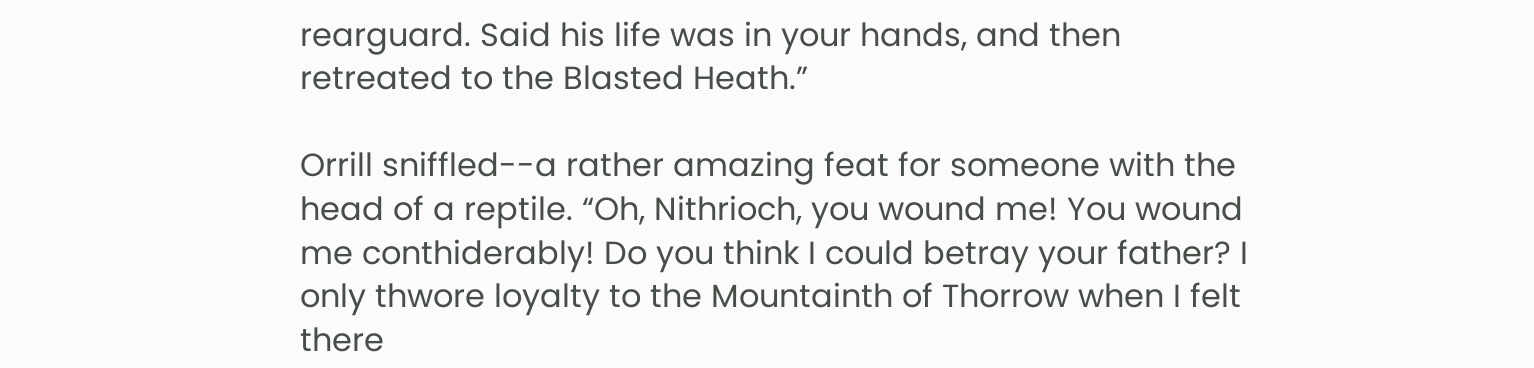rearguard. Said his life was in your hands, and then retreated to the Blasted Heath.”

Orrill sniffled--a rather amazing feat for someone with the head of a reptile. “Oh, Nithrioch, you wound me! You wound me conthiderably! Do you think I could betray your father? I only thwore loyalty to the Mountainth of Thorrow when I felt there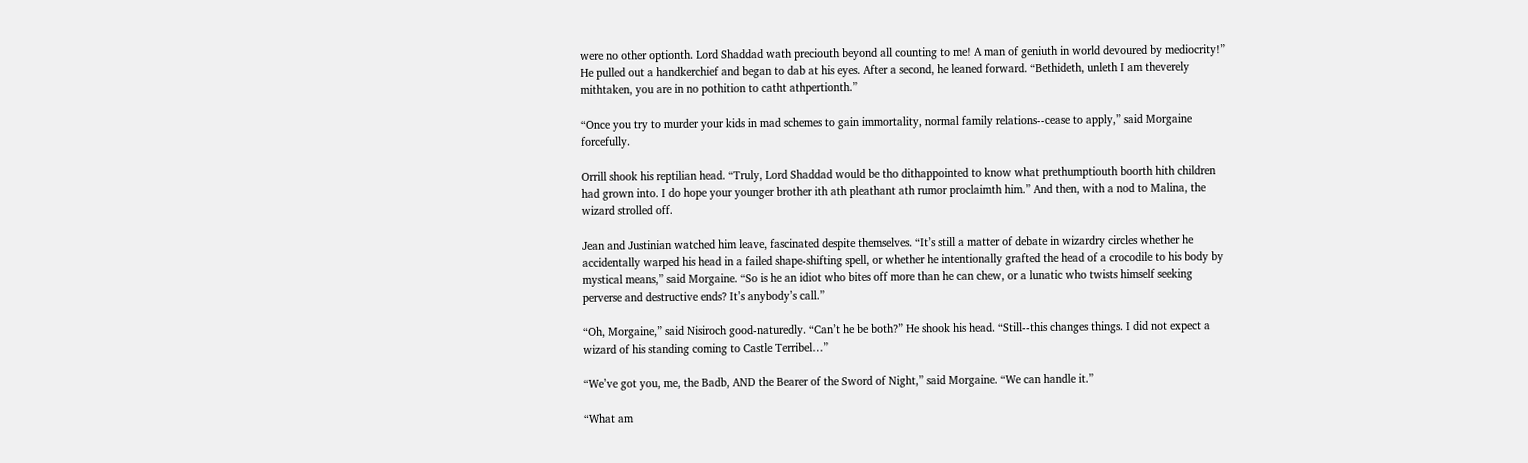were no other optionth. Lord Shaddad wath preciouth beyond all counting to me! A man of geniuth in world devoured by mediocrity!” He pulled out a handkerchief and began to dab at his eyes. After a second, he leaned forward. “Bethideth, unleth I am theverely mithtaken, you are in no pothition to catht athpertionth.”

“Once you try to murder your kids in mad schemes to gain immortality, normal family relations--cease to apply,” said Morgaine forcefully.

Orrill shook his reptilian head. “Truly, Lord Shaddad would be tho dithappointed to know what prethumptiouth boorth hith children had grown into. I do hope your younger brother ith ath pleathant ath rumor proclaimth him.” And then, with a nod to Malina, the wizard strolled off.

Jean and Justinian watched him leave, fascinated despite themselves. “It’s still a matter of debate in wizardry circles whether he accidentally warped his head in a failed shape-shifting spell, or whether he intentionally grafted the head of a crocodile to his body by mystical means,” said Morgaine. “So is he an idiot who bites off more than he can chew, or a lunatic who twists himself seeking perverse and destructive ends? It’s anybody’s call.”

“Oh, Morgaine,” said Nisiroch good-naturedly. “Can’t he be both?” He shook his head. “Still--this changes things. I did not expect a wizard of his standing coming to Castle Terribel…”

“We’ve got you, me, the Badb, AND the Bearer of the Sword of Night,” said Morgaine. “We can handle it.”

“What am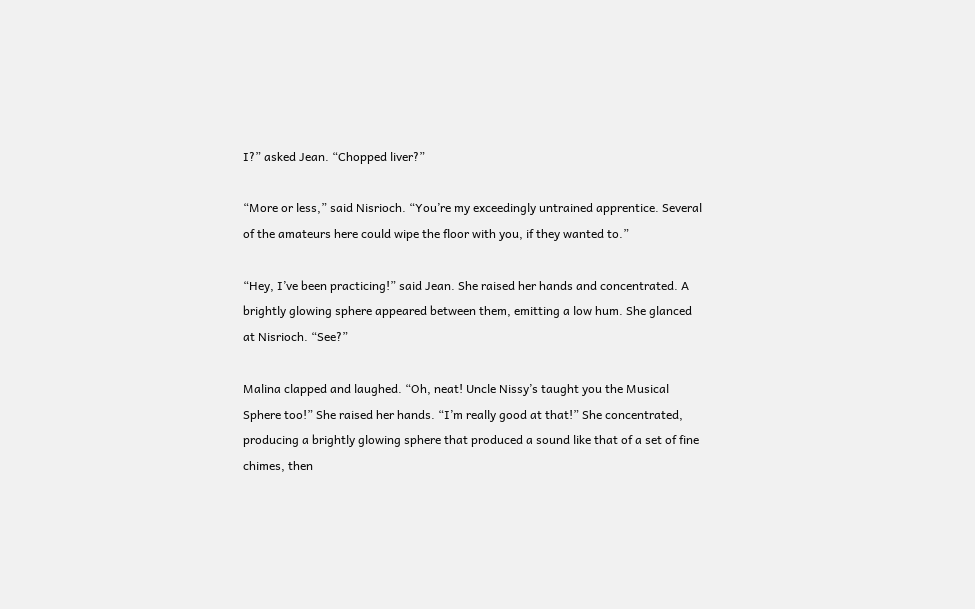I?” asked Jean. “Chopped liver?”

“More or less,” said Nisrioch. “You’re my exceedingly untrained apprentice. Several of the amateurs here could wipe the floor with you, if they wanted to.”

“Hey, I’ve been practicing!” said Jean. She raised her hands and concentrated. A brightly glowing sphere appeared between them, emitting a low hum. She glanced at Nisrioch. “See?”

Malina clapped and laughed. “Oh, neat! Uncle Nissy’s taught you the Musical Sphere too!” She raised her hands. “I’m really good at that!” She concentrated, producing a brightly glowing sphere that produced a sound like that of a set of fine chimes, then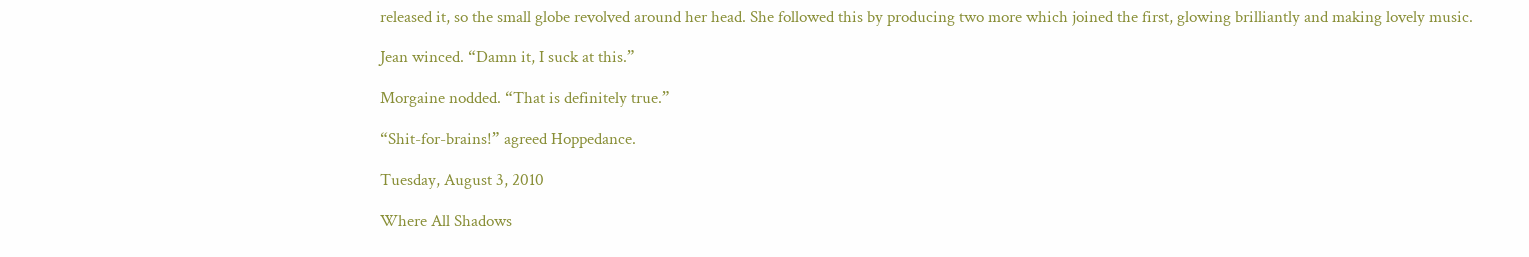released it, so the small globe revolved around her head. She followed this by producing two more which joined the first, glowing brilliantly and making lovely music.

Jean winced. “Damn it, I suck at this.”

Morgaine nodded. “That is definitely true.”

“Shit-for-brains!” agreed Hoppedance.

Tuesday, August 3, 2010

Where All Shadows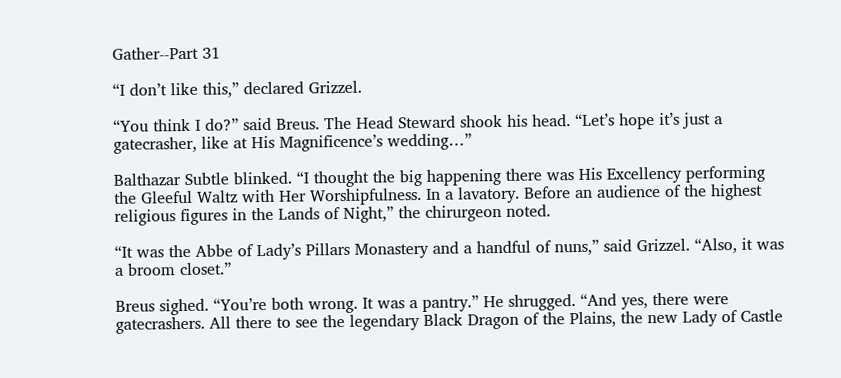Gather--Part 31

“I don’t like this,” declared Grizzel.

“You think I do?” said Breus. The Head Steward shook his head. “Let’s hope it’s just a gatecrasher, like at His Magnificence’s wedding…”

Balthazar Subtle blinked. “I thought the big happening there was His Excellency performing the Gleeful Waltz with Her Worshipfulness. In a lavatory. Before an audience of the highest religious figures in the Lands of Night,” the chirurgeon noted.

“It was the Abbe of Lady’s Pillars Monastery and a handful of nuns,” said Grizzel. “Also, it was a broom closet.”

Breus sighed. “You’re both wrong. It was a pantry.” He shrugged. “And yes, there were gatecrashers. All there to see the legendary Black Dragon of the Plains, the new Lady of Castle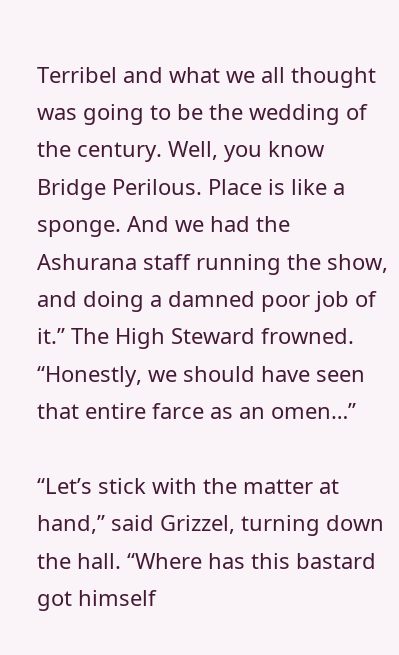Terribel and what we all thought was going to be the wedding of the century. Well, you know Bridge Perilous. Place is like a sponge. And we had the Ashurana staff running the show, and doing a damned poor job of it.” The High Steward frowned. “Honestly, we should have seen that entire farce as an omen…”

“Let’s stick with the matter at hand,” said Grizzel, turning down the hall. “Where has this bastard got himself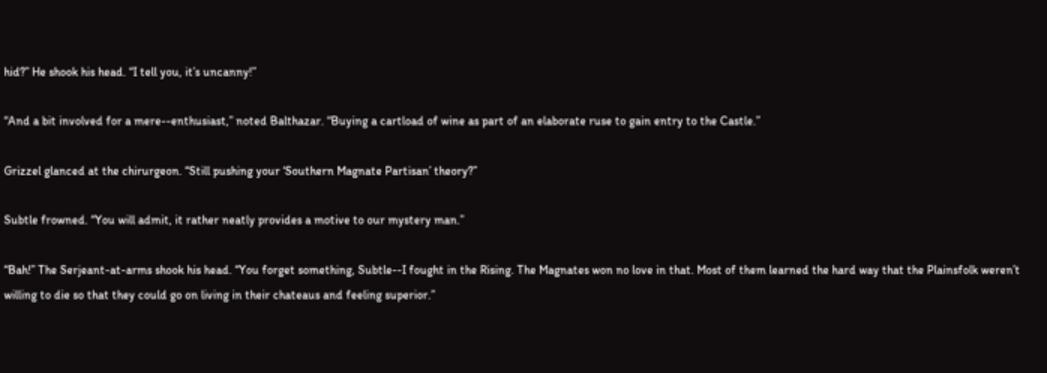hid?” He shook his head. “I tell you, it’s uncanny!”

“And a bit involved for a mere--enthusiast,” noted Balthazar. “Buying a cartload of wine as part of an elaborate ruse to gain entry to the Castle.”

Grizzel glanced at the chirurgeon. “Still pushing your ‘Southern Magnate Partisan’ theory?”

Subtle frowned. “You will admit, it rather neatly provides a motive to our mystery man.”

“Bah!” The Serjeant-at-arms shook his head. “You forget something, Subtle--I fought in the Rising. The Magnates won no love in that. Most of them learned the hard way that the Plainsfolk weren’t willing to die so that they could go on living in their chateaus and feeling superior.”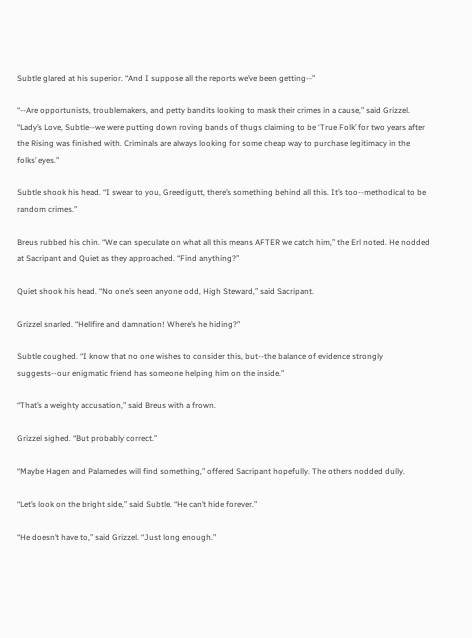Subtle glared at his superior. “And I suppose all the reports we’ve been getting--”

“--Are opportunists, troublemakers, and petty bandits looking to mask their crimes in a cause,” said Grizzel. “Lady’s Love, Subtle--we were putting down roving bands of thugs claiming to be ‘True Folk’ for two years after the Rising was finished with. Criminals are always looking for some cheap way to purchase legitimacy in the folks’ eyes.”

Subtle shook his head. “I swear to you, Greedigutt, there’s something behind all this. It’s too--methodical to be random crimes.”

Breus rubbed his chin. “We can speculate on what all this means AFTER we catch him,” the Erl noted. He nodded at Sacripant and Quiet as they approached. “Find anything?”

Quiet shook his head. “No one’s seen anyone odd, High Steward,” said Sacripant.

Grizzel snarled. “Hellfire and damnation! Where’s he hiding?”

Subtle coughed. “I know that no one wishes to consider this, but--the balance of evidence strongly suggests--our enigmatic friend has someone helping him on the inside.”

“That’s a weighty accusation,” said Breus with a frown.

Grizzel sighed. “But probably correct.”

“Maybe Hagen and Palamedes will find something,” offered Sacripant hopefully. The others nodded dully.

“Let’s look on the bright side,” said Subtle. “He can’t hide forever.”

“He doesn’t have to,” said Grizzel. “Just long enough.”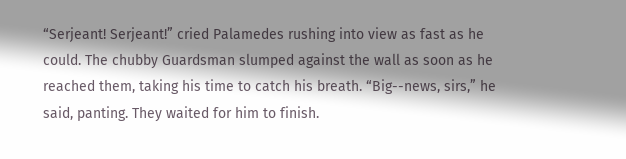“Serjeant! Serjeant!” cried Palamedes rushing into view as fast as he could. The chubby Guardsman slumped against the wall as soon as he reached them, taking his time to catch his breath. “Big--news, sirs,” he said, panting. They waited for him to finish.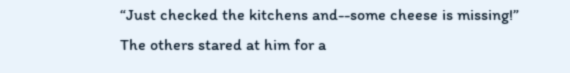“Just checked the kitchens and--some cheese is missing!” The others stared at him for a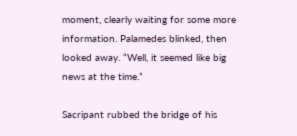moment, clearly waiting for some more information. Palamedes blinked, then looked away. “Well, it seemed like big news at the time.”

Sacripant rubbed the bridge of his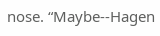nose. “Maybe--Hagen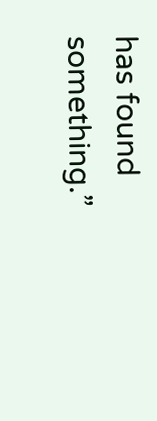has found something.”